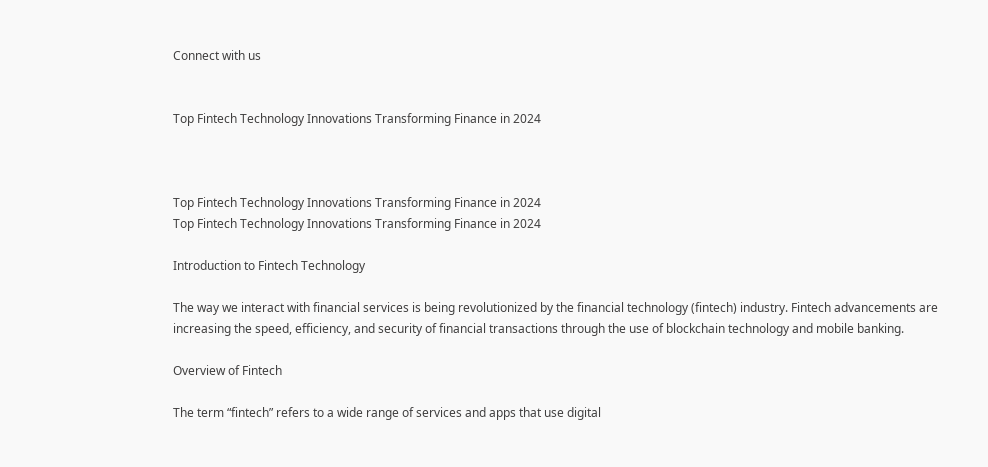Connect with us


Top Fintech Technology Innovations Transforming Finance in 2024



Top Fintech Technology Innovations Transforming Finance in 2024
Top Fintech Technology Innovations Transforming Finance in 2024

Introduction to Fintech Technology

The way we interact with financial services is being revolutionized by the financial technology (fintech) industry. Fintech advancements are increasing the speed, efficiency, and security of financial transactions through the use of blockchain technology and mobile banking.

Overview of Fintech

The term “fintech” refers to a wide range of services and apps that use digital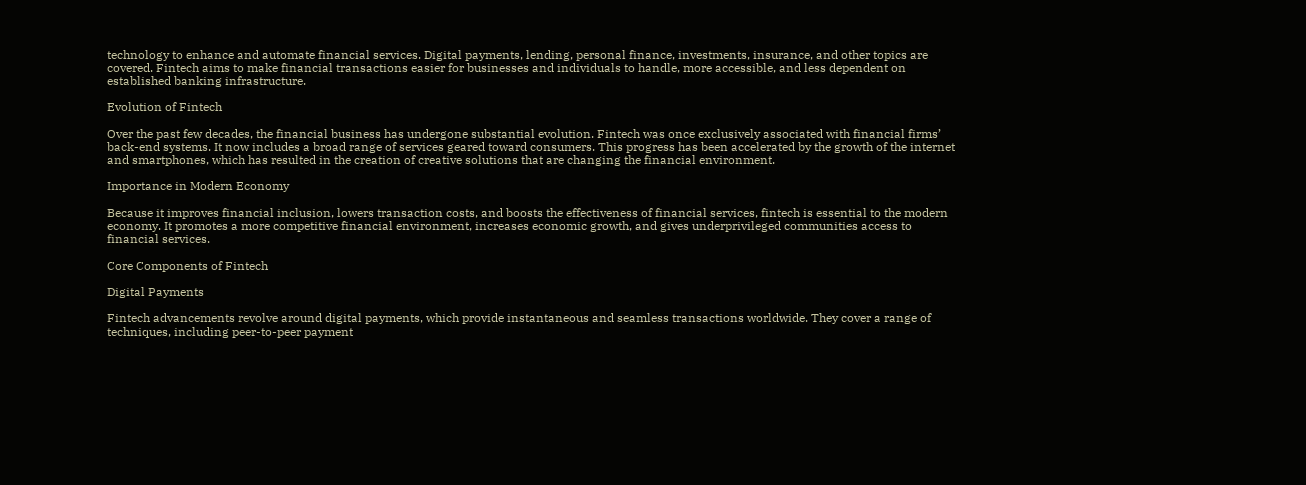technology to enhance and automate financial services. Digital payments, lending, personal finance, investments, insurance, and other topics are covered. Fintech aims to make financial transactions easier for businesses and individuals to handle, more accessible, and less dependent on established banking infrastructure.

Evolution of Fintech

Over the past few decades, the financial business has undergone substantial evolution. Fintech was once exclusively associated with financial firms’ back-end systems. It now includes a broad range of services geared toward consumers. This progress has been accelerated by the growth of the internet and smartphones, which has resulted in the creation of creative solutions that are changing the financial environment.

Importance in Modern Economy

Because it improves financial inclusion, lowers transaction costs, and boosts the effectiveness of financial services, fintech is essential to the modern economy. It promotes a more competitive financial environment, increases economic growth, and gives underprivileged communities access to financial services.

Core Components of Fintech

Digital Payments

Fintech advancements revolve around digital payments, which provide instantaneous and seamless transactions worldwide. They cover a range of techniques, including peer-to-peer payment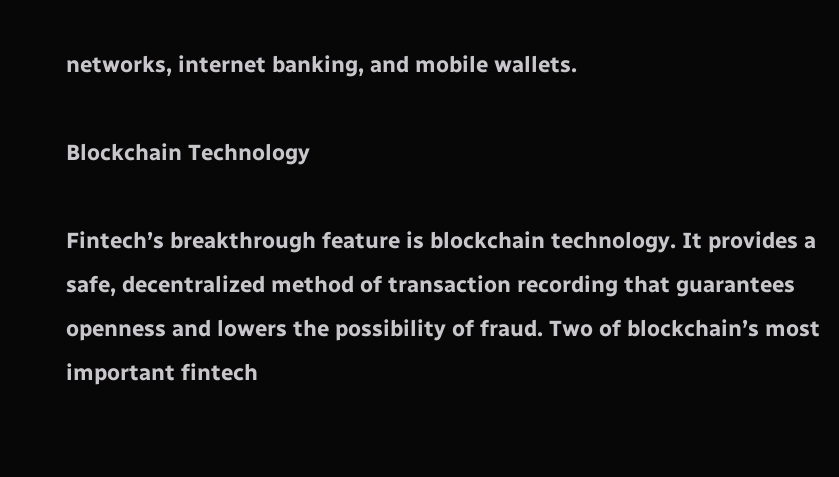networks, internet banking, and mobile wallets.

Blockchain Technology

Fintech’s breakthrough feature is blockchain technology. It provides a safe, decentralized method of transaction recording that guarantees openness and lowers the possibility of fraud. Two of blockchain’s most important fintech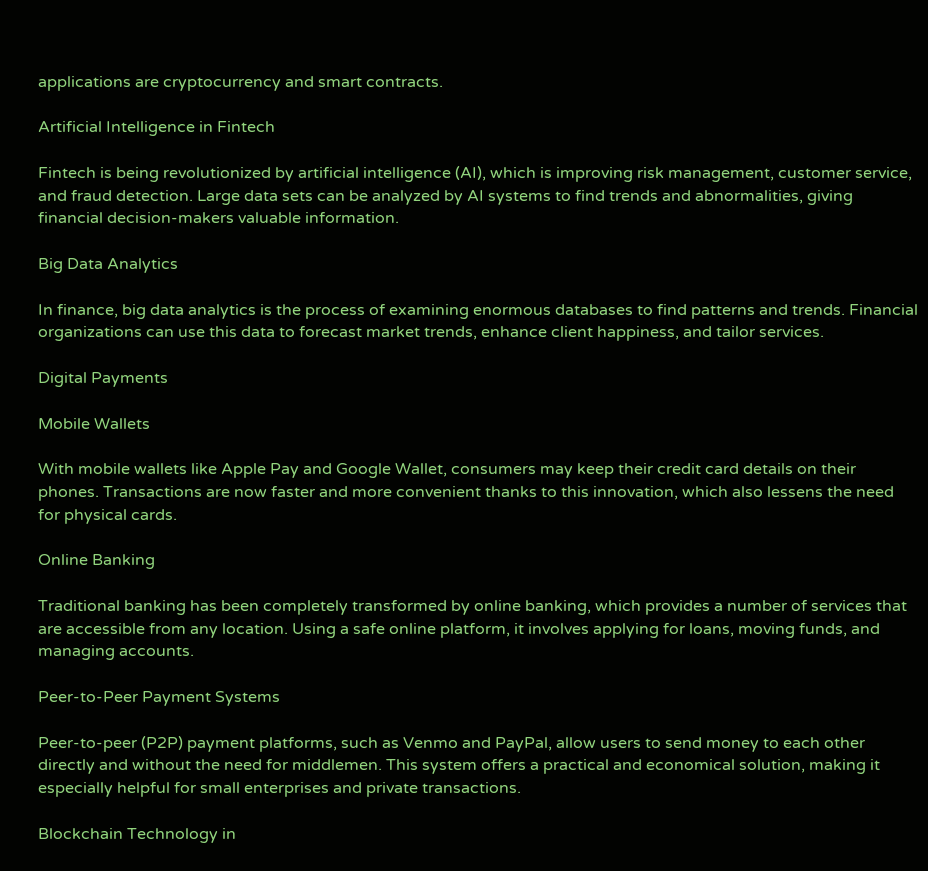applications are cryptocurrency and smart contracts.

Artificial Intelligence in Fintech

Fintech is being revolutionized by artificial intelligence (AI), which is improving risk management, customer service, and fraud detection. Large data sets can be analyzed by AI systems to find trends and abnormalities, giving financial decision-makers valuable information.

Big Data Analytics

In finance, big data analytics is the process of examining enormous databases to find patterns and trends. Financial organizations can use this data to forecast market trends, enhance client happiness, and tailor services.

Digital Payments

Mobile Wallets

With mobile wallets like Apple Pay and Google Wallet, consumers may keep their credit card details on their phones. Transactions are now faster and more convenient thanks to this innovation, which also lessens the need for physical cards.

Online Banking

Traditional banking has been completely transformed by online banking, which provides a number of services that are accessible from any location. Using a safe online platform, it involves applying for loans, moving funds, and managing accounts.

Peer-to-Peer Payment Systems

Peer-to-peer (P2P) payment platforms, such as Venmo and PayPal, allow users to send money to each other directly and without the need for middlemen. This system offers a practical and economical solution, making it especially helpful for small enterprises and private transactions.

Blockchain Technology in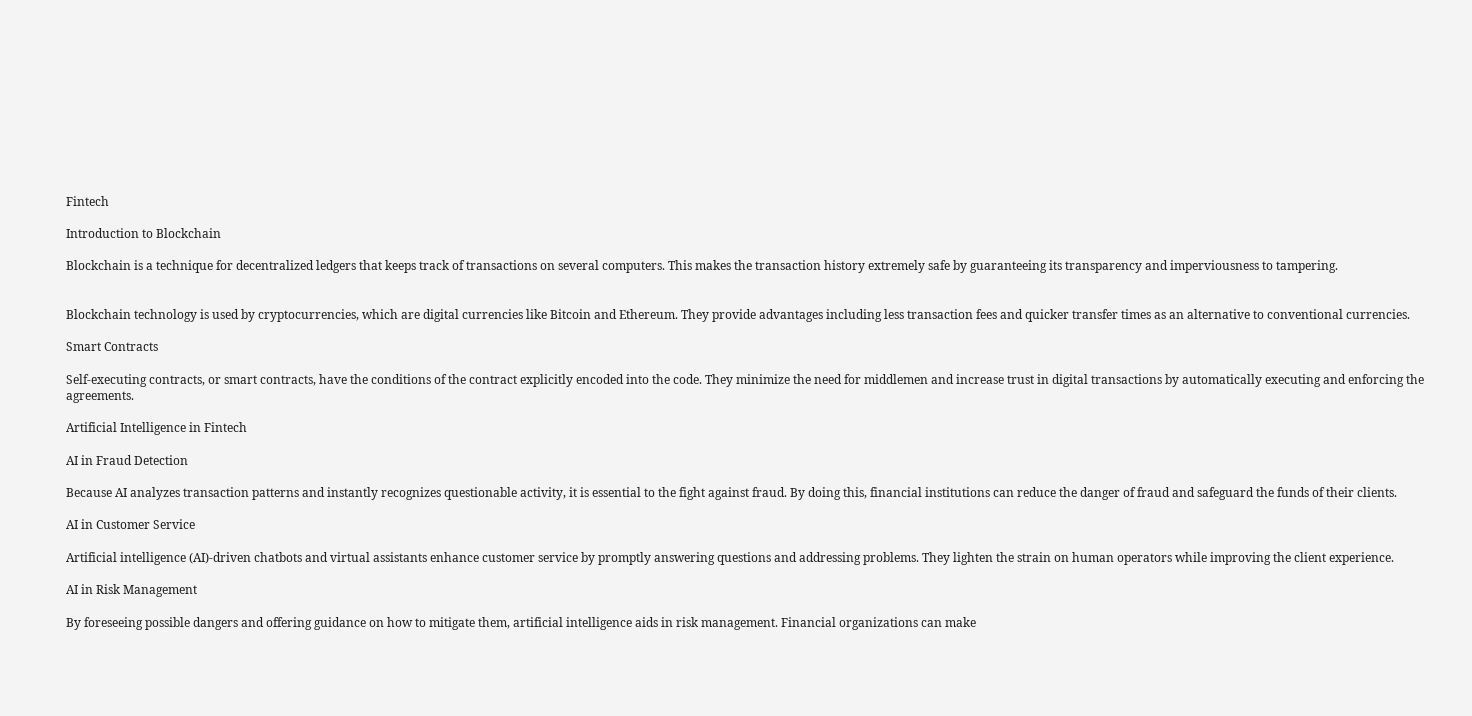Fintech

Introduction to Blockchain

Blockchain is a technique for decentralized ledgers that keeps track of transactions on several computers. This makes the transaction history extremely safe by guaranteeing its transparency and imperviousness to tampering.


Blockchain technology is used by cryptocurrencies, which are digital currencies like Bitcoin and Ethereum. They provide advantages including less transaction fees and quicker transfer times as an alternative to conventional currencies.

Smart Contracts

Self-executing contracts, or smart contracts, have the conditions of the contract explicitly encoded into the code. They minimize the need for middlemen and increase trust in digital transactions by automatically executing and enforcing the agreements.

Artificial Intelligence in Fintech

AI in Fraud Detection

Because AI analyzes transaction patterns and instantly recognizes questionable activity, it is essential to the fight against fraud. By doing this, financial institutions can reduce the danger of fraud and safeguard the funds of their clients.

AI in Customer Service

Artificial intelligence (AI)-driven chatbots and virtual assistants enhance customer service by promptly answering questions and addressing problems. They lighten the strain on human operators while improving the client experience.

AI in Risk Management

By foreseeing possible dangers and offering guidance on how to mitigate them, artificial intelligence aids in risk management. Financial organizations can make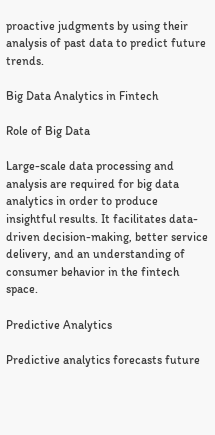proactive judgments by using their analysis of past data to predict future trends.

Big Data Analytics in Fintech

Role of Big Data

Large-scale data processing and analysis are required for big data analytics in order to produce insightful results. It facilitates data-driven decision-making, better service delivery, and an understanding of consumer behavior in the fintech space.

Predictive Analytics

Predictive analytics forecasts future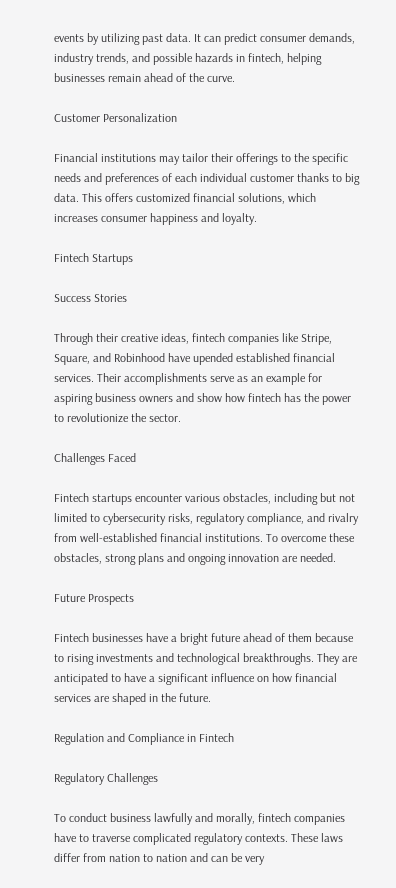events by utilizing past data. It can predict consumer demands, industry trends, and possible hazards in fintech, helping businesses remain ahead of the curve.

Customer Personalization

Financial institutions may tailor their offerings to the specific needs and preferences of each individual customer thanks to big data. This offers customized financial solutions, which increases consumer happiness and loyalty.

Fintech Startups

Success Stories

Through their creative ideas, fintech companies like Stripe, Square, and Robinhood have upended established financial services. Their accomplishments serve as an example for aspiring business owners and show how fintech has the power to revolutionize the sector.

Challenges Faced

Fintech startups encounter various obstacles, including but not limited to cybersecurity risks, regulatory compliance, and rivalry from well-established financial institutions. To overcome these obstacles, strong plans and ongoing innovation are needed.

Future Prospects

Fintech businesses have a bright future ahead of them because to rising investments and technological breakthroughs. They are anticipated to have a significant influence on how financial services are shaped in the future.

Regulation and Compliance in Fintech

Regulatory Challenges

To conduct business lawfully and morally, fintech companies have to traverse complicated regulatory contexts. These laws differ from nation to nation and can be very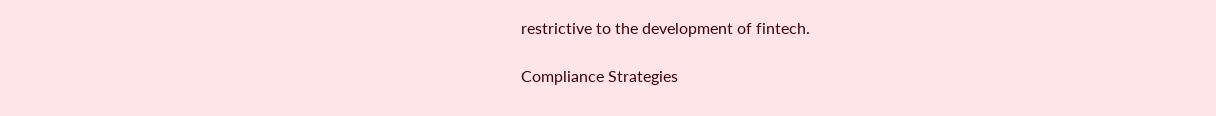restrictive to the development of fintech.

Compliance Strategies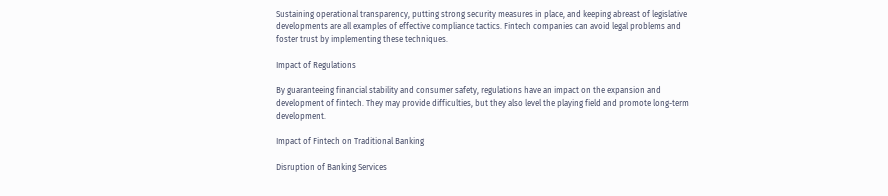Sustaining operational transparency, putting strong security measures in place, and keeping abreast of legislative developments are all examples of effective compliance tactics. Fintech companies can avoid legal problems and foster trust by implementing these techniques.

Impact of Regulations

By guaranteeing financial stability and consumer safety, regulations have an impact on the expansion and development of fintech. They may provide difficulties, but they also level the playing field and promote long-term development.

Impact of Fintech on Traditional Banking

Disruption of Banking Services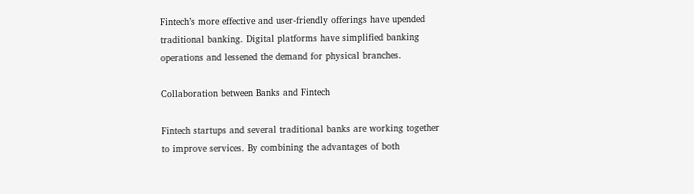Fintech’s more effective and user-friendly offerings have upended traditional banking. Digital platforms have simplified banking operations and lessened the demand for physical branches.

Collaboration between Banks and Fintech

Fintech startups and several traditional banks are working together to improve services. By combining the advantages of both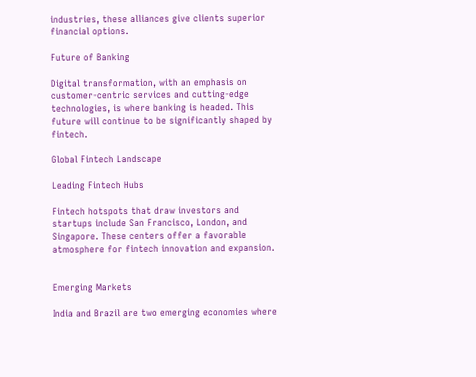industries, these alliances give clients superior financial options.

Future of Banking

Digital transformation, with an emphasis on customer-centric services and cutting-edge technologies, is where banking is headed. This future will continue to be significantly shaped by fintech.

Global Fintech Landscape

Leading Fintech Hubs

Fintech hotspots that draw investors and startups include San Francisco, London, and Singapore. These centers offer a favorable atmosphere for fintech innovation and expansion.


Emerging Markets

India and Brazil are two emerging economies where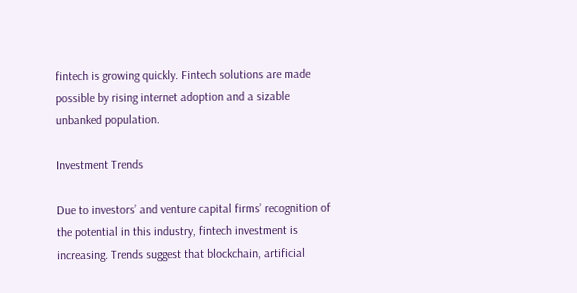fintech is growing quickly. Fintech solutions are made possible by rising internet adoption and a sizable unbanked population.

Investment Trends

Due to investors’ and venture capital firms’ recognition of the potential in this industry, fintech investment is increasing. Trends suggest that blockchain, artificial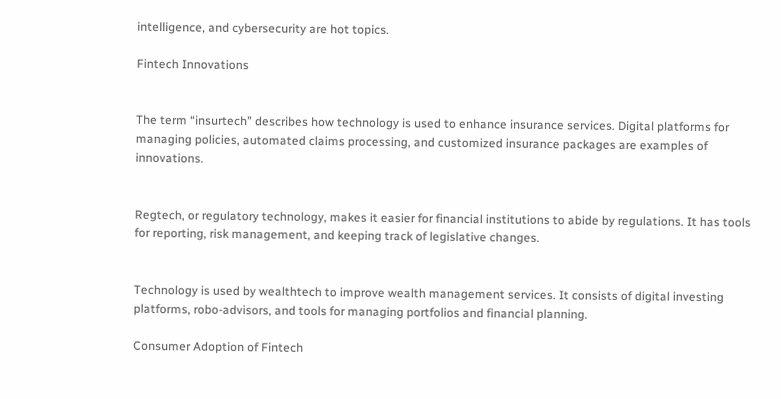intelligence, and cybersecurity are hot topics.

Fintech Innovations


The term “insurtech” describes how technology is used to enhance insurance services. Digital platforms for managing policies, automated claims processing, and customized insurance packages are examples of innovations.


Regtech, or regulatory technology, makes it easier for financial institutions to abide by regulations. It has tools for reporting, risk management, and keeping track of legislative changes.


Technology is used by wealthtech to improve wealth management services. It consists of digital investing platforms, robo-advisors, and tools for managing portfolios and financial planning.

Consumer Adoption of Fintech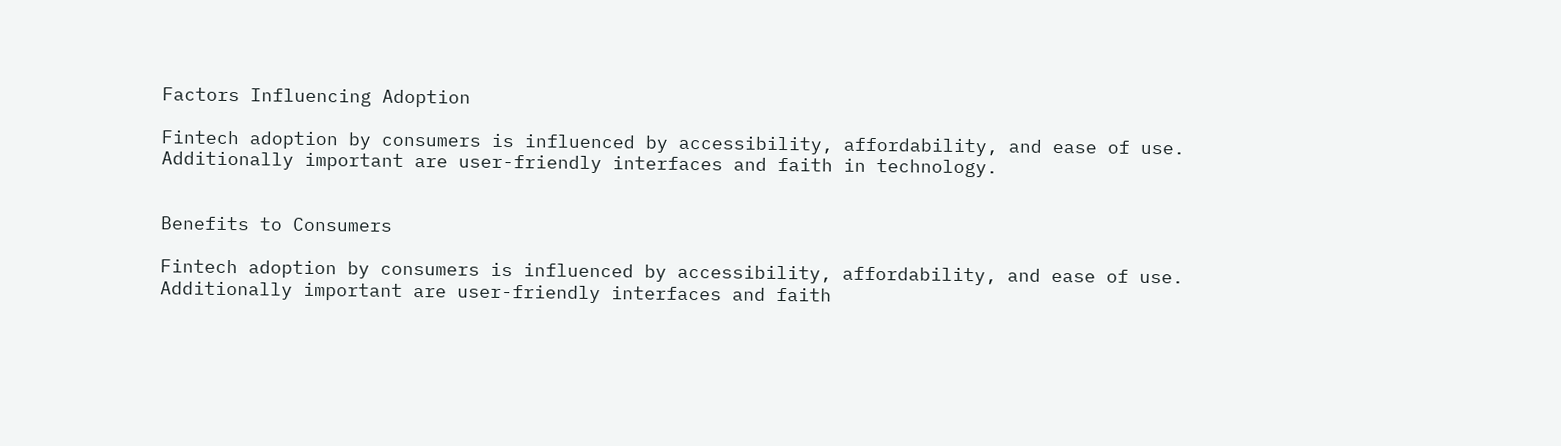Factors Influencing Adoption

Fintech adoption by consumers is influenced by accessibility, affordability, and ease of use. Additionally important are user-friendly interfaces and faith in technology.


Benefits to Consumers

Fintech adoption by consumers is influenced by accessibility, affordability, and ease of use. Additionally important are user-friendly interfaces and faith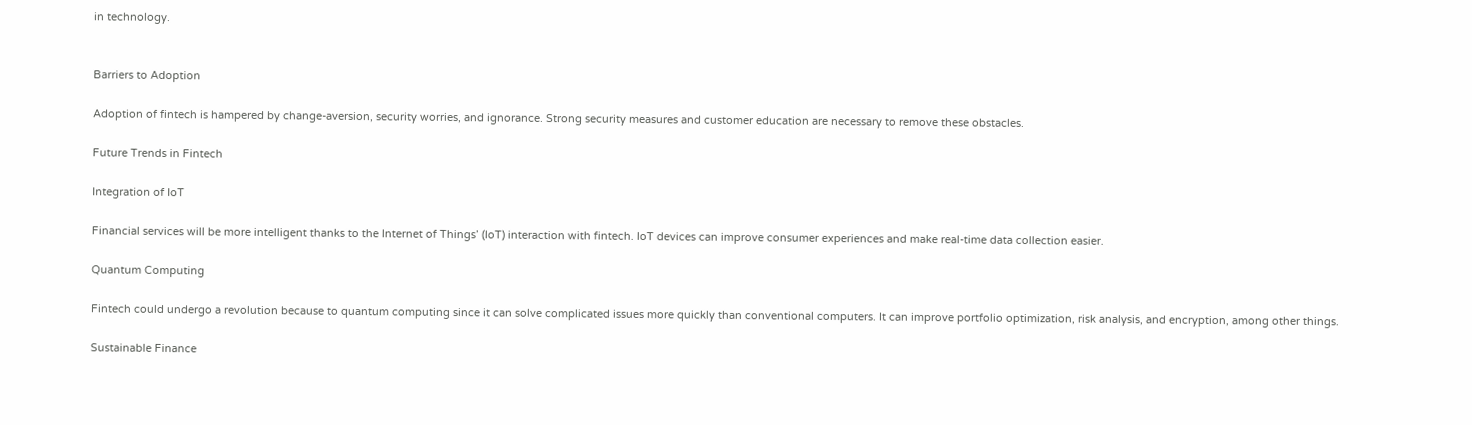in technology.


Barriers to Adoption

Adoption of fintech is hampered by change-aversion, security worries, and ignorance. Strong security measures and customer education are necessary to remove these obstacles.

Future Trends in Fintech

Integration of IoT

Financial services will be more intelligent thanks to the Internet of Things’ (IoT) interaction with fintech. IoT devices can improve consumer experiences and make real-time data collection easier.

Quantum Computing

Fintech could undergo a revolution because to quantum computing since it can solve complicated issues more quickly than conventional computers. It can improve portfolio optimization, risk analysis, and encryption, among other things.

Sustainable Finance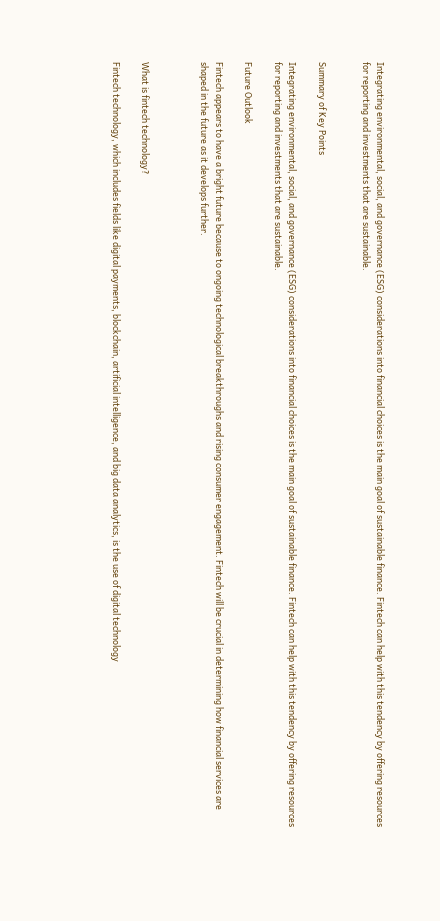Integrating environmental, social, and governance (ESG) considerations into financial choices is the main goal of sustainable finance. Fintech can help with this tendency by offering resources for reporting and investments that are sustainable.


Summary of Key Points

Integrating environmental, social, and governance (ESG) considerations into financial choices is the main goal of sustainable finance. Fintech can help with this tendency by offering resources for reporting and investments that are sustainable.

Future Outlook

Fintech appears to have a bright future because to ongoing technological breakthroughs and rising consumer engagement. Fintech will be crucial in determining how financial services are shaped in the future as it develops further.



What is fintech technology?

Fintech technology, which includes fields like digital payments, blockchain, artificial intelligence, and big data analytics, is the use of digital technology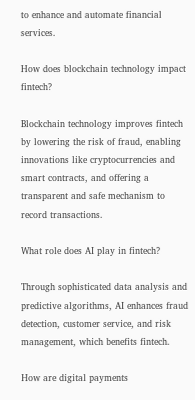to enhance and automate financial services.

How does blockchain technology impact fintech?

Blockchain technology improves fintech by lowering the risk of fraud, enabling innovations like cryptocurrencies and smart contracts, and offering a transparent and safe mechanism to record transactions.

What role does AI play in fintech?

Through sophisticated data analysis and predictive algorithms, AI enhances fraud detection, customer service, and risk management, which benefits fintech.

How are digital payments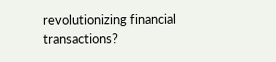revolutionizing financial transactions?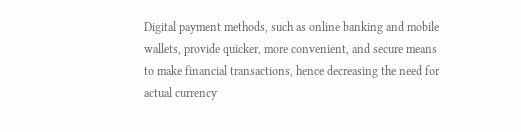Digital payment methods, such as online banking and mobile wallets, provide quicker, more convenient, and secure means to make financial transactions, hence decreasing the need for actual currency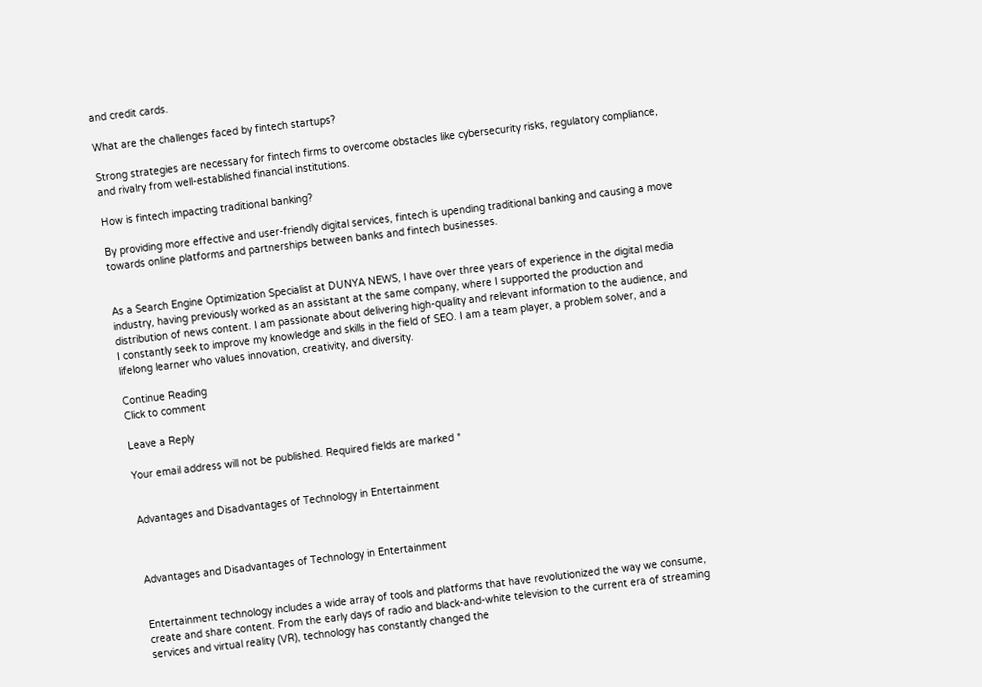and credit cards.

What are the challenges faced by fintech startups?

Strong strategies are necessary for fintech firms to overcome obstacles like cybersecurity risks, regulatory compliance, and rivalry from well-established financial institutions.

How is fintech impacting traditional banking?

By providing more effective and user-friendly digital services, fintech is upending traditional banking and causing a move towards online platforms and partnerships between banks and fintech businesses.


As a Search Engine Optimization Specialist at DUNYA NEWS, I have over three years of experience in the digital media industry, having previously worked as an assistant at the same company, where I supported the production and distribution of news content. I am passionate about delivering high-quality and relevant information to the audience, and I constantly seek to improve my knowledge and skills in the field of SEO. I am a team player, a problem solver, and a lifelong learner who values innovation, creativity, and diversity.

Continue Reading
Click to comment

Leave a Reply

Your email address will not be published. Required fields are marked *


Advantages and Disadvantages of Technology in Entertainment



Advantages and Disadvantages of Technology in Entertainment


Entertainment technology includes a wide array of tools and platforms that have revolutionized the way we consume, create and share content. From the early days of radio and black-and-white television to the current era of streaming services and virtual reality (VR), technology has constantly changed the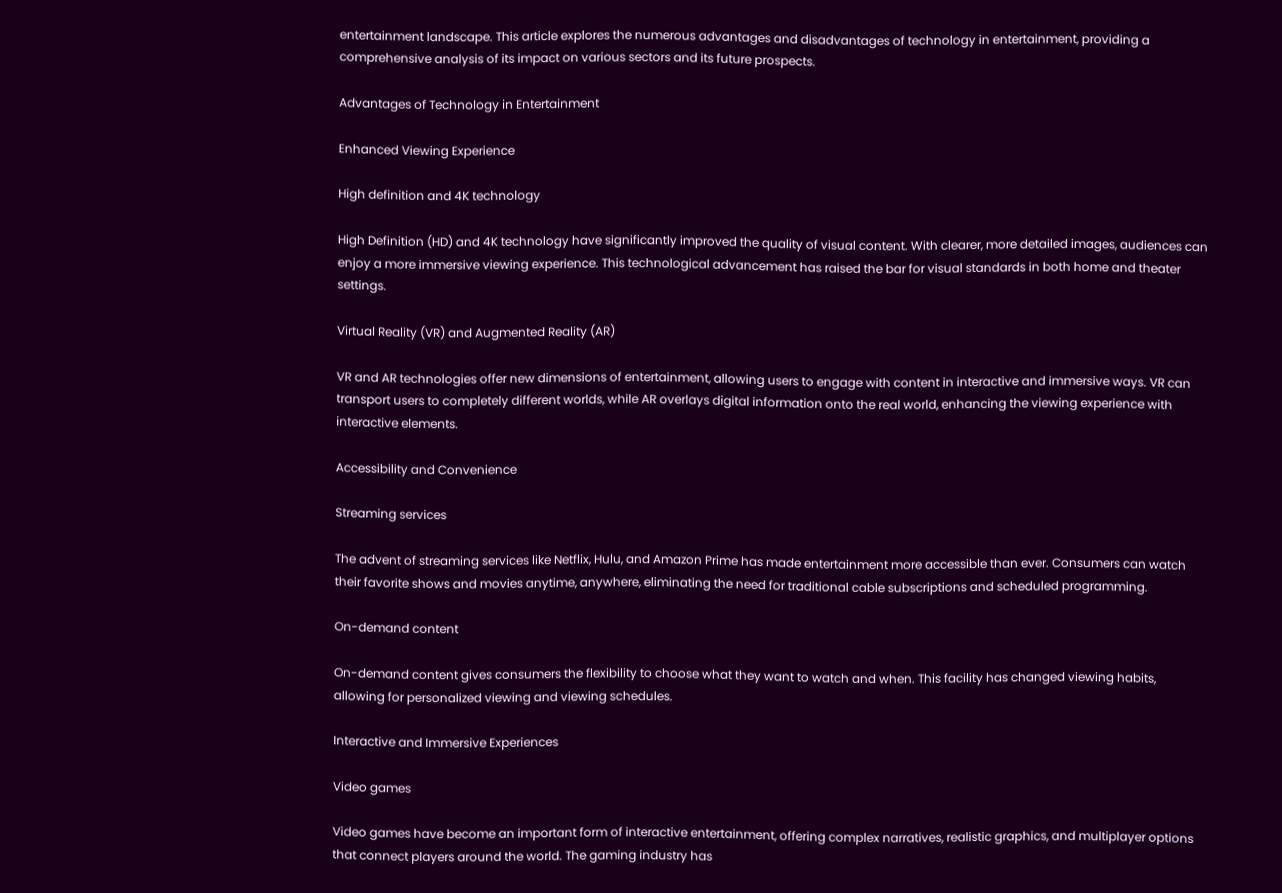entertainment landscape. This article explores the numerous advantages and disadvantages of technology in entertainment, providing a comprehensive analysis of its impact on various sectors and its future prospects.

Advantages of Technology in Entertainment

Enhanced Viewing Experience

High definition and 4K technology

High Definition (HD) and 4K technology have significantly improved the quality of visual content. With clearer, more detailed images, audiences can enjoy a more immersive viewing experience. This technological advancement has raised the bar for visual standards in both home and theater settings.

Virtual Reality (VR) and Augmented Reality (AR)

VR and AR technologies offer new dimensions of entertainment, allowing users to engage with content in interactive and immersive ways. VR can transport users to completely different worlds, while AR overlays digital information onto the real world, enhancing the viewing experience with interactive elements.

Accessibility and Convenience

Streaming services

The advent of streaming services like Netflix, Hulu, and Amazon Prime has made entertainment more accessible than ever. Consumers can watch their favorite shows and movies anytime, anywhere, eliminating the need for traditional cable subscriptions and scheduled programming.

On-demand content

On-demand content gives consumers the flexibility to choose what they want to watch and when. This facility has changed viewing habits, allowing for personalized viewing and viewing schedules.

Interactive and Immersive Experiences

Video games

Video games have become an important form of interactive entertainment, offering complex narratives, realistic graphics, and multiplayer options that connect players around the world. The gaming industry has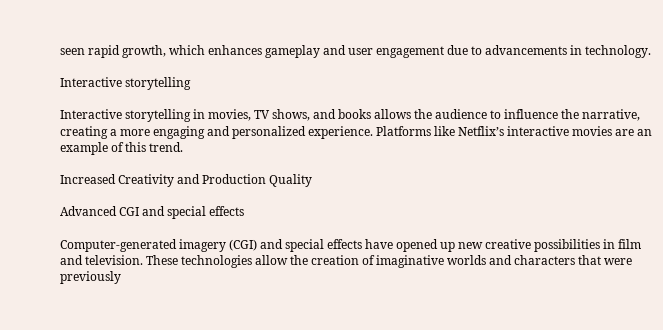seen rapid growth, which enhances gameplay and user engagement due to advancements in technology.

Interactive storytelling

Interactive storytelling in movies, TV shows, and books allows the audience to influence the narrative, creating a more engaging and personalized experience. Platforms like Netflix’s interactive movies are an example of this trend.

Increased Creativity and Production Quality

Advanced CGI and special effects

Computer-generated imagery (CGI) and special effects have opened up new creative possibilities in film and television. These technologies allow the creation of imaginative worlds and characters that were previously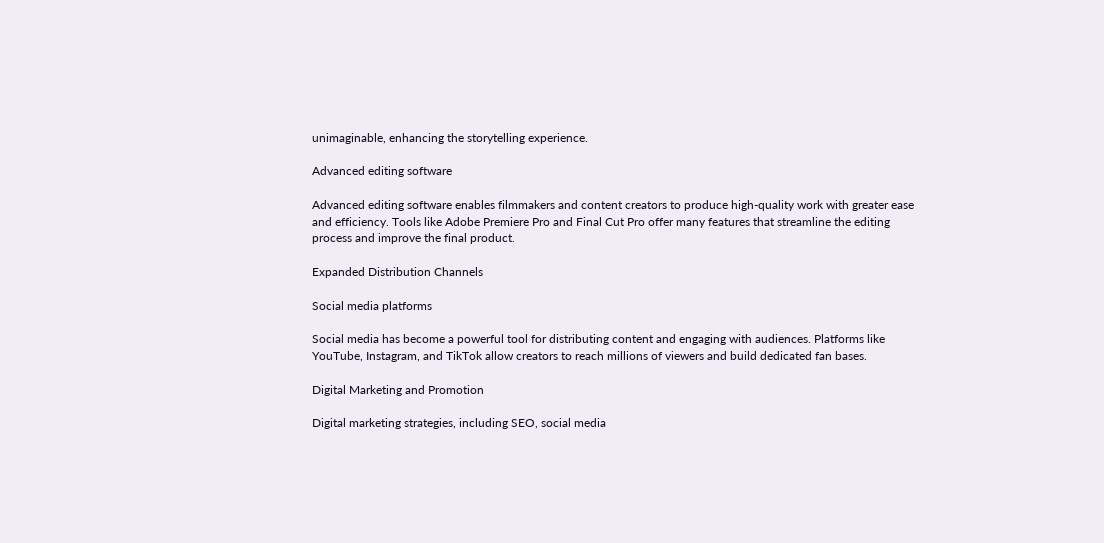unimaginable, enhancing the storytelling experience.

Advanced editing software

Advanced editing software enables filmmakers and content creators to produce high-quality work with greater ease and efficiency. Tools like Adobe Premiere Pro and Final Cut Pro offer many features that streamline the editing process and improve the final product.

Expanded Distribution Channels

Social media platforms

Social media has become a powerful tool for distributing content and engaging with audiences. Platforms like YouTube, Instagram, and TikTok allow creators to reach millions of viewers and build dedicated fan bases.

Digital Marketing and Promotion

Digital marketing strategies, including SEO, social media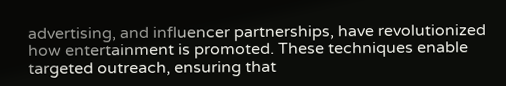advertising, and influencer partnerships, have revolutionized how entertainment is promoted. These techniques enable targeted outreach, ensuring that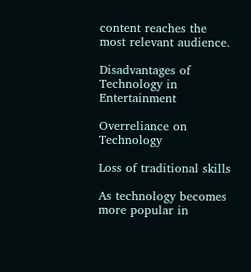content reaches the most relevant audience.

Disadvantages of Technology in Entertainment

Overreliance on Technology

Loss of traditional skills

As technology becomes more popular in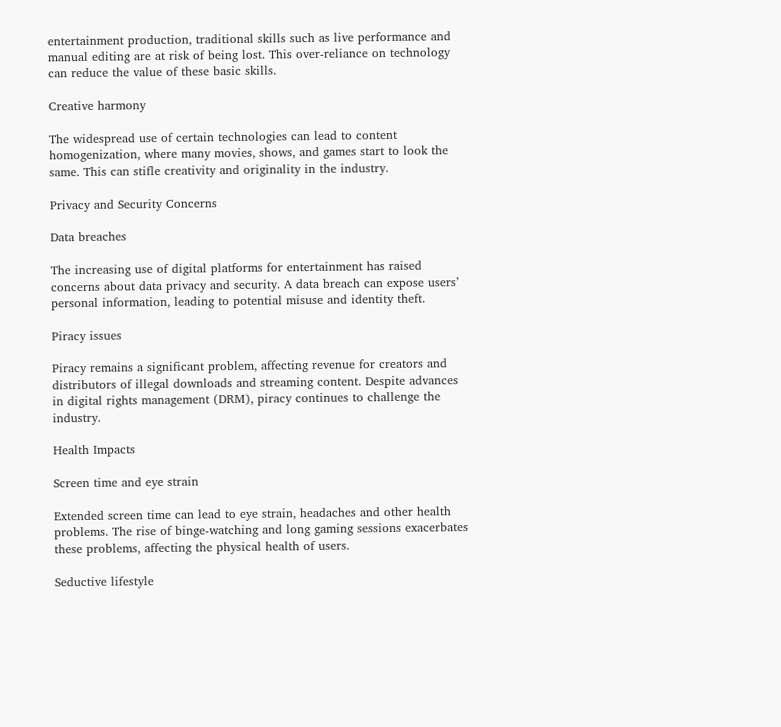entertainment production, traditional skills such as live performance and manual editing are at risk of being lost. This over-reliance on technology can reduce the value of these basic skills.

Creative harmony

The widespread use of certain technologies can lead to content homogenization, where many movies, shows, and games start to look the same. This can stifle creativity and originality in the industry.

Privacy and Security Concerns

Data breaches

The increasing use of digital platforms for entertainment has raised concerns about data privacy and security. A data breach can expose users’ personal information, leading to potential misuse and identity theft.

Piracy issues

Piracy remains a significant problem, affecting revenue for creators and distributors of illegal downloads and streaming content. Despite advances in digital rights management (DRM), piracy continues to challenge the industry.

Health Impacts

Screen time and eye strain

Extended screen time can lead to eye strain, headaches and other health problems. The rise of binge-watching and long gaming sessions exacerbates these problems, affecting the physical health of users.

Seductive lifestyle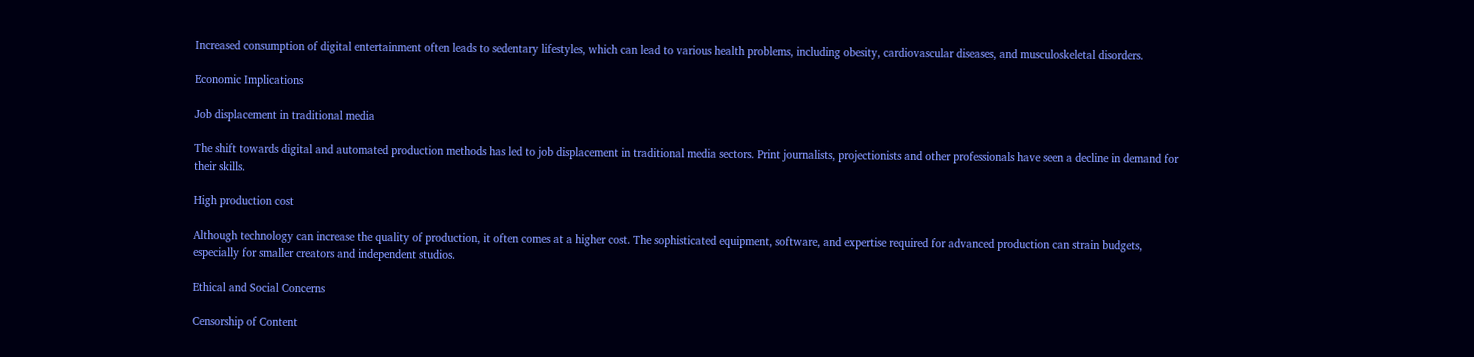Increased consumption of digital entertainment often leads to sedentary lifestyles, which can lead to various health problems, including obesity, cardiovascular diseases, and musculoskeletal disorders.

Economic Implications

Job displacement in traditional media

The shift towards digital and automated production methods has led to job displacement in traditional media sectors. Print journalists, projectionists and other professionals have seen a decline in demand for their skills.

High production cost

Although technology can increase the quality of production, it often comes at a higher cost. The sophisticated equipment, software, and expertise required for advanced production can strain budgets, especially for smaller creators and independent studios.

Ethical and Social Concerns

Censorship of Content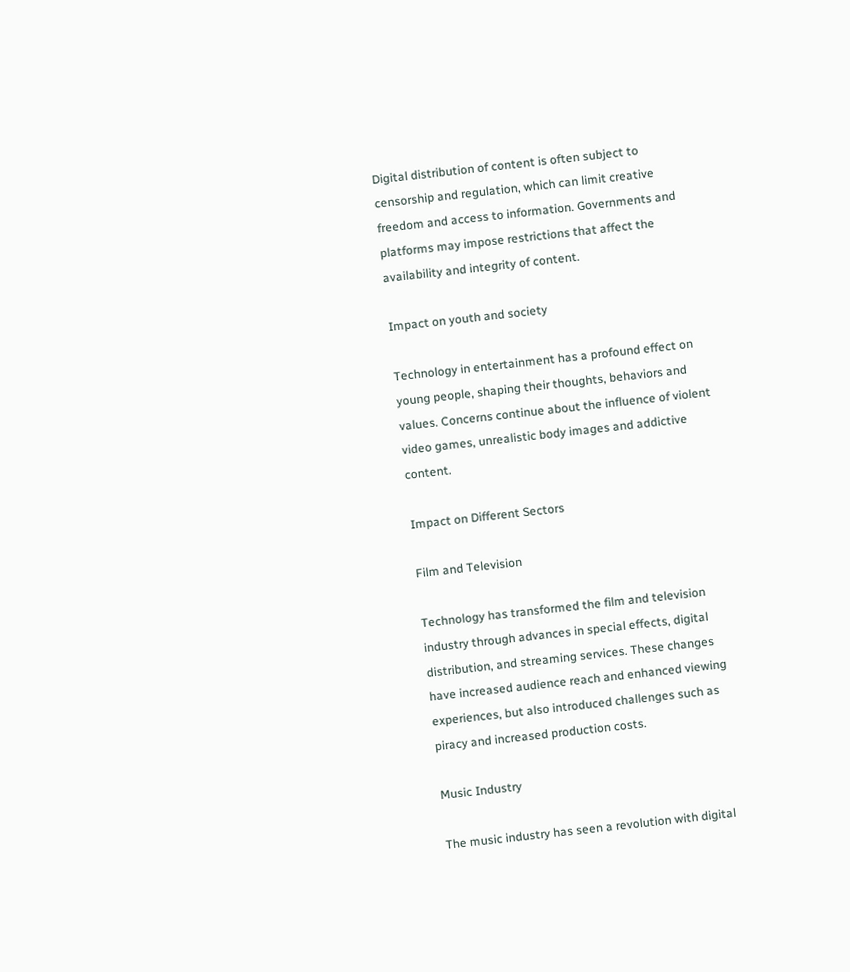Digital distribution of content is often subject to censorship and regulation, which can limit creative freedom and access to information. Governments and platforms may impose restrictions that affect the availability and integrity of content.

Impact on youth and society

Technology in entertainment has a profound effect on young people, shaping their thoughts, behaviors and values. Concerns continue about the influence of violent video games, unrealistic body images and addictive content.

Impact on Different Sectors

Film and Television

Technology has transformed the film and television industry through advances in special effects, digital distribution, and streaming services. These changes have increased audience reach and enhanced viewing experiences, but also introduced challenges such as piracy and increased production costs.

Music Industry

The music industry has seen a revolution with digital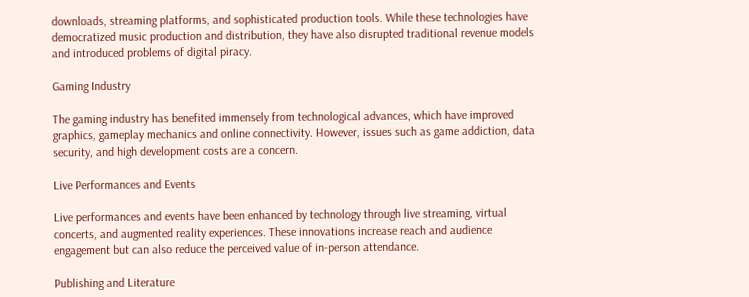downloads, streaming platforms, and sophisticated production tools. While these technologies have democratized music production and distribution, they have also disrupted traditional revenue models and introduced problems of digital piracy.

Gaming Industry

The gaming industry has benefited immensely from technological advances, which have improved graphics, gameplay mechanics and online connectivity. However, issues such as game addiction, data security, and high development costs are a concern.

Live Performances and Events

Live performances and events have been enhanced by technology through live streaming, virtual concerts, and augmented reality experiences. These innovations increase reach and audience engagement but can also reduce the perceived value of in-person attendance.

Publishing and Literature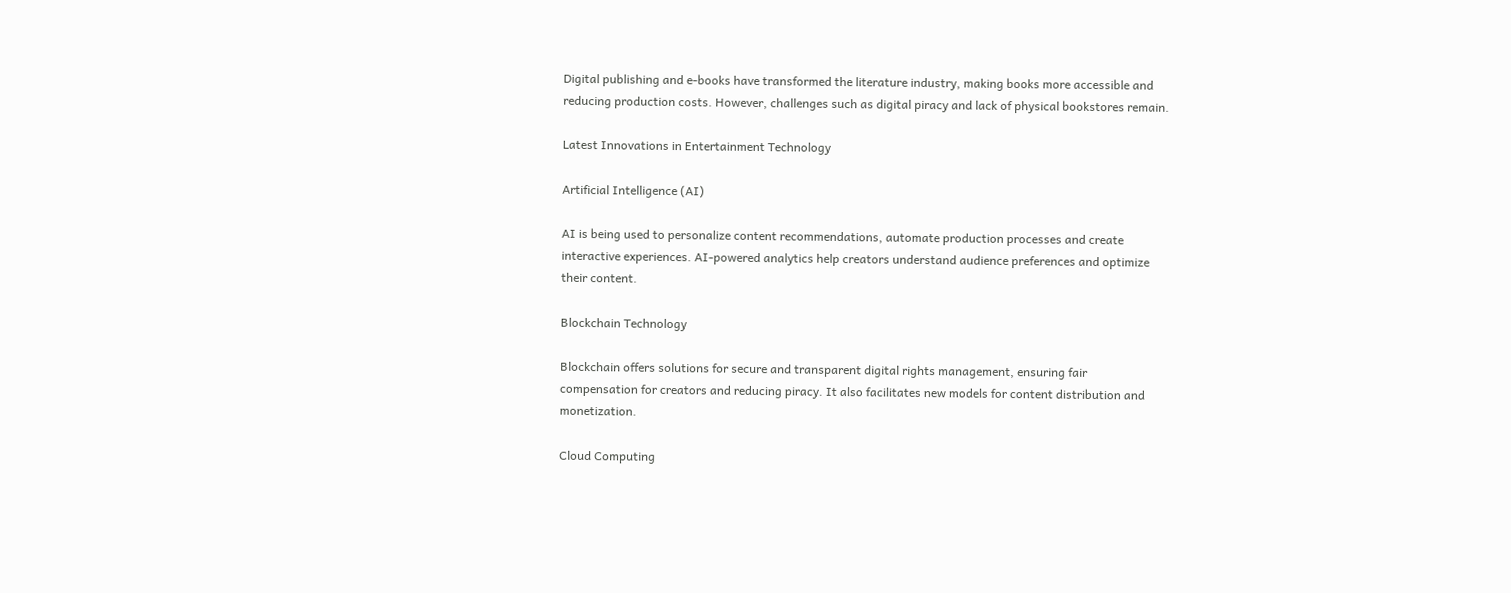Digital publishing and e-books have transformed the literature industry, making books more accessible and reducing production costs. However, challenges such as digital piracy and lack of physical bookstores remain.

Latest Innovations in Entertainment Technology

Artificial Intelligence (AI)

AI is being used to personalize content recommendations, automate production processes and create interactive experiences. AI-powered analytics help creators understand audience preferences and optimize their content.

Blockchain Technology

Blockchain offers solutions for secure and transparent digital rights management, ensuring fair compensation for creators and reducing piracy. It also facilitates new models for content distribution and monetization.

Cloud Computing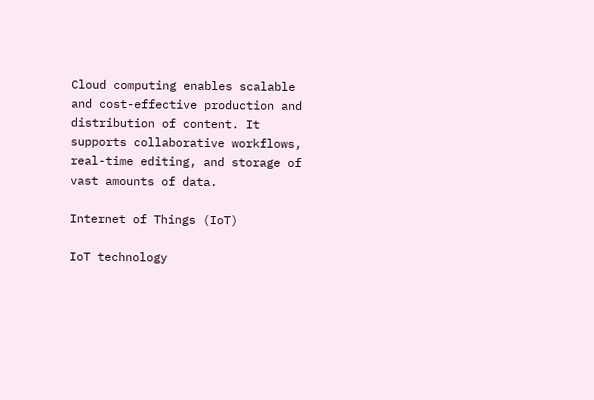Cloud computing enables scalable and cost-effective production and distribution of content. It supports collaborative workflows, real-time editing, and storage of vast amounts of data.

Internet of Things (IoT)

IoT technology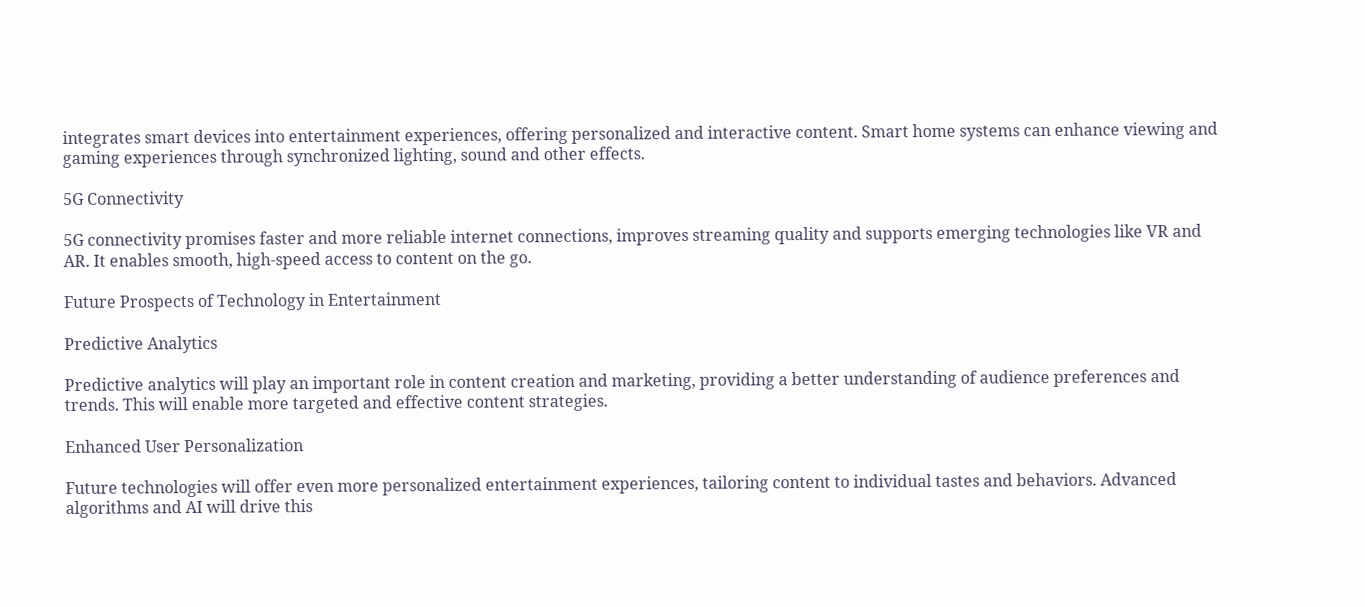integrates smart devices into entertainment experiences, offering personalized and interactive content. Smart home systems can enhance viewing and gaming experiences through synchronized lighting, sound and other effects.

5G Connectivity

5G connectivity promises faster and more reliable internet connections, improves streaming quality and supports emerging technologies like VR and AR. It enables smooth, high-speed access to content on the go.

Future Prospects of Technology in Entertainment

Predictive Analytics

Predictive analytics will play an important role in content creation and marketing, providing a better understanding of audience preferences and trends. This will enable more targeted and effective content strategies.

Enhanced User Personalization

Future technologies will offer even more personalized entertainment experiences, tailoring content to individual tastes and behaviors. Advanced algorithms and AI will drive this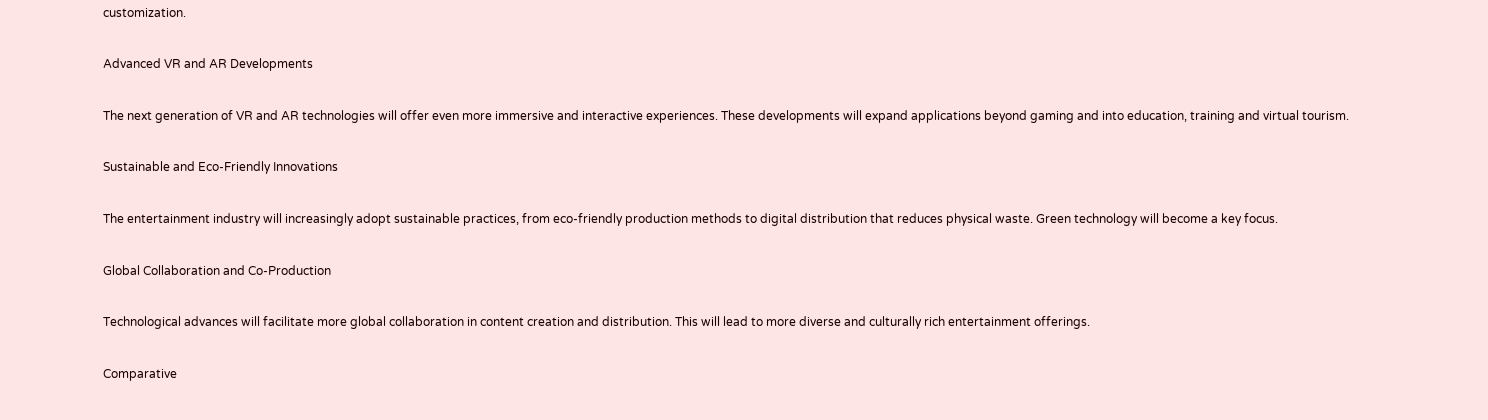customization.

Advanced VR and AR Developments

The next generation of VR and AR technologies will offer even more immersive and interactive experiences. These developments will expand applications beyond gaming and into education, training and virtual tourism.

Sustainable and Eco-Friendly Innovations

The entertainment industry will increasingly adopt sustainable practices, from eco-friendly production methods to digital distribution that reduces physical waste. Green technology will become a key focus.

Global Collaboration and Co-Production

Technological advances will facilitate more global collaboration in content creation and distribution. This will lead to more diverse and culturally rich entertainment offerings.

Comparative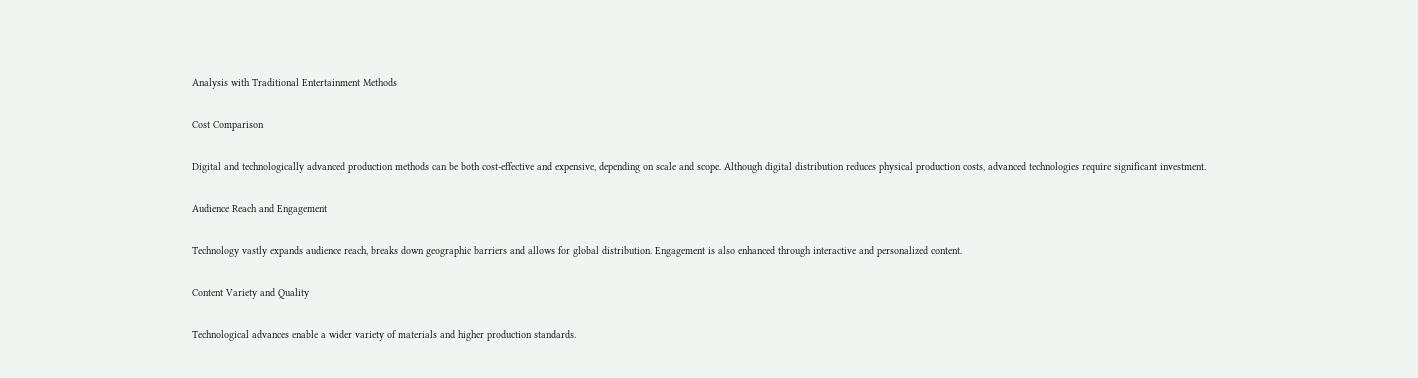Analysis with Traditional Entertainment Methods

Cost Comparison

Digital and technologically advanced production methods can be both cost-effective and expensive, depending on scale and scope. Although digital distribution reduces physical production costs, advanced technologies require significant investment.

Audience Reach and Engagement

Technology vastly expands audience reach, breaks down geographic barriers and allows for global distribution. Engagement is also enhanced through interactive and personalized content.

Content Variety and Quality

Technological advances enable a wider variety of materials and higher production standards.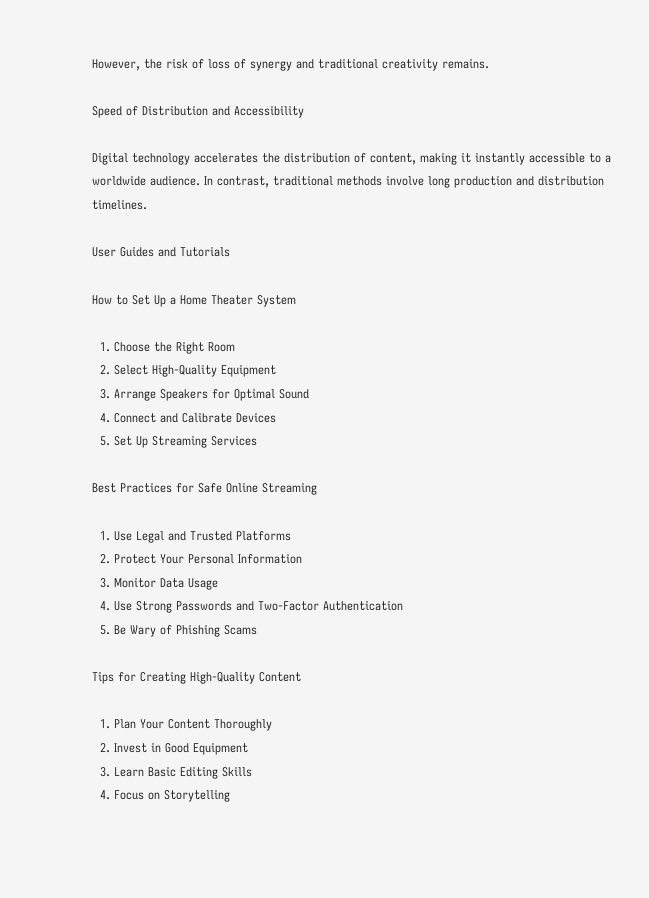However, the risk of loss of synergy and traditional creativity remains.

Speed of Distribution and Accessibility

Digital technology accelerates the distribution of content, making it instantly accessible to a worldwide audience. In contrast, traditional methods involve long production and distribution timelines.

User Guides and Tutorials

How to Set Up a Home Theater System

  1. Choose the Right Room
  2. Select High-Quality Equipment
  3. Arrange Speakers for Optimal Sound
  4. Connect and Calibrate Devices
  5. Set Up Streaming Services

Best Practices for Safe Online Streaming

  1. Use Legal and Trusted Platforms
  2. Protect Your Personal Information
  3. Monitor Data Usage
  4. Use Strong Passwords and Two-Factor Authentication
  5. Be Wary of Phishing Scams

Tips for Creating High-Quality Content

  1. Plan Your Content Thoroughly
  2. Invest in Good Equipment
  3. Learn Basic Editing Skills
  4. Focus on Storytelling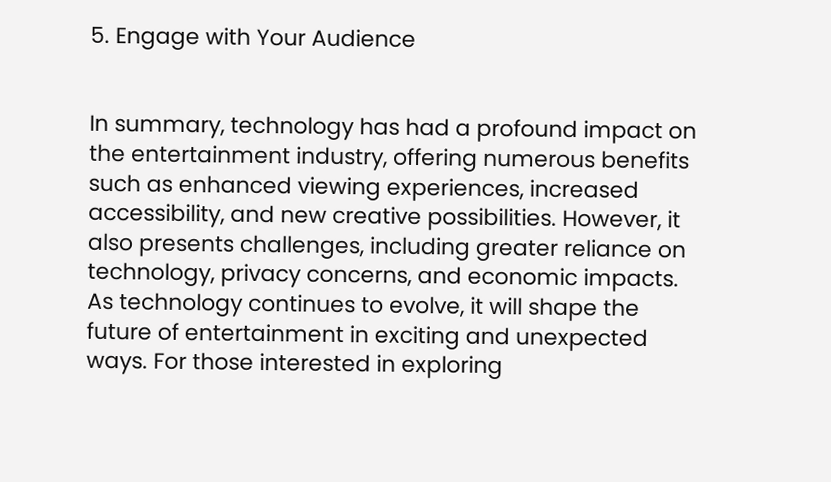5. Engage with Your Audience


In summary, technology has had a profound impact on the entertainment industry, offering numerous benefits such as enhanced viewing experiences, increased accessibility, and new creative possibilities. However, it also presents challenges, including greater reliance on technology, privacy concerns, and economic impacts. As technology continues to evolve, it will shape the future of entertainment in exciting and unexpected ways. For those interested in exploring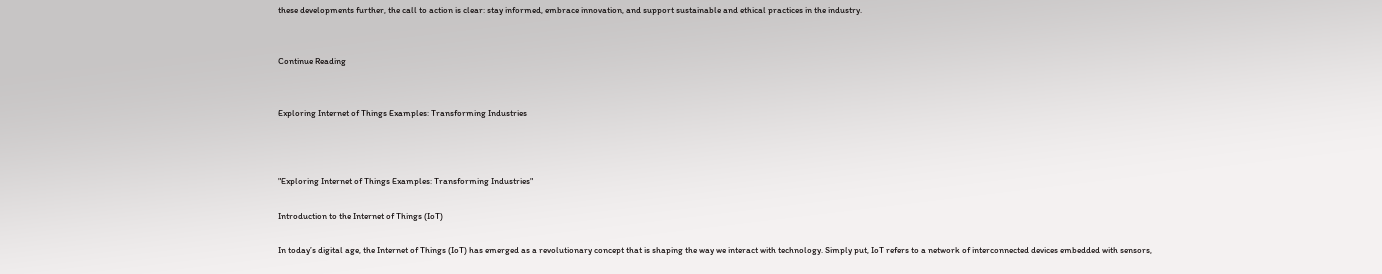these developments further, the call to action is clear: stay informed, embrace innovation, and support sustainable and ethical practices in the industry.


Continue Reading


Exploring Internet of Things Examples: Transforming Industries



"Exploring Internet of Things Examples: Transforming Industries"

Introduction to the Internet of Things (IoT)

In today’s digital age, the Internet of Things (IoT) has emerged as a revolutionary concept that is shaping the way we interact with technology. Simply put, IoT refers to a network of interconnected devices embedded with sensors,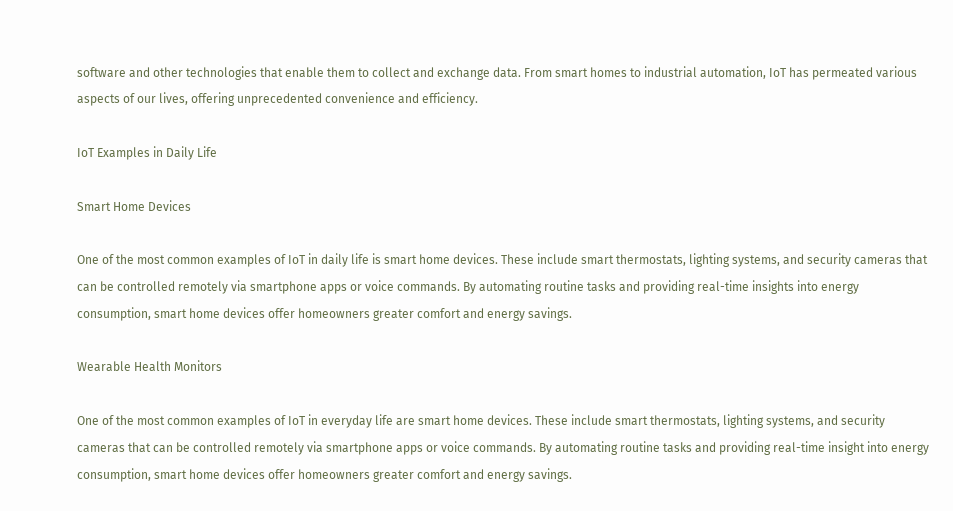software and other technologies that enable them to collect and exchange data. From smart homes to industrial automation, IoT has permeated various aspects of our lives, offering unprecedented convenience and efficiency.

IoT Examples in Daily Life

Smart Home Devices

One of the most common examples of IoT in daily life is smart home devices. These include smart thermostats, lighting systems, and security cameras that can be controlled remotely via smartphone apps or voice commands. By automating routine tasks and providing real-time insights into energy consumption, smart home devices offer homeowners greater comfort and energy savings.

Wearable Health Monitors

One of the most common examples of IoT in everyday life are smart home devices. These include smart thermostats, lighting systems, and security cameras that can be controlled remotely via smartphone apps or voice commands. By automating routine tasks and providing real-time insight into energy consumption, smart home devices offer homeowners greater comfort and energy savings.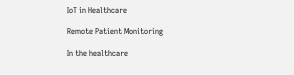IoT in Healthcare

Remote Patient Monitoring

In the healthcare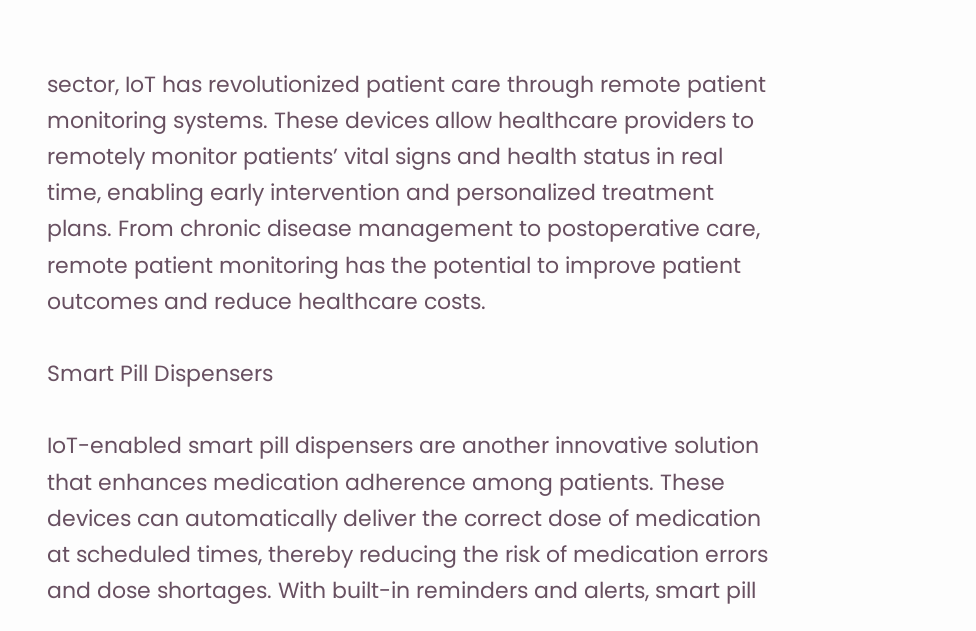sector, IoT has revolutionized patient care through remote patient monitoring systems. These devices allow healthcare providers to remotely monitor patients’ vital signs and health status in real time, enabling early intervention and personalized treatment plans. From chronic disease management to postoperative care, remote patient monitoring has the potential to improve patient outcomes and reduce healthcare costs.

Smart Pill Dispensers

IoT-enabled smart pill dispensers are another innovative solution that enhances medication adherence among patients. These devices can automatically deliver the correct dose of medication at scheduled times, thereby reducing the risk of medication errors and dose shortages. With built-in reminders and alerts, smart pill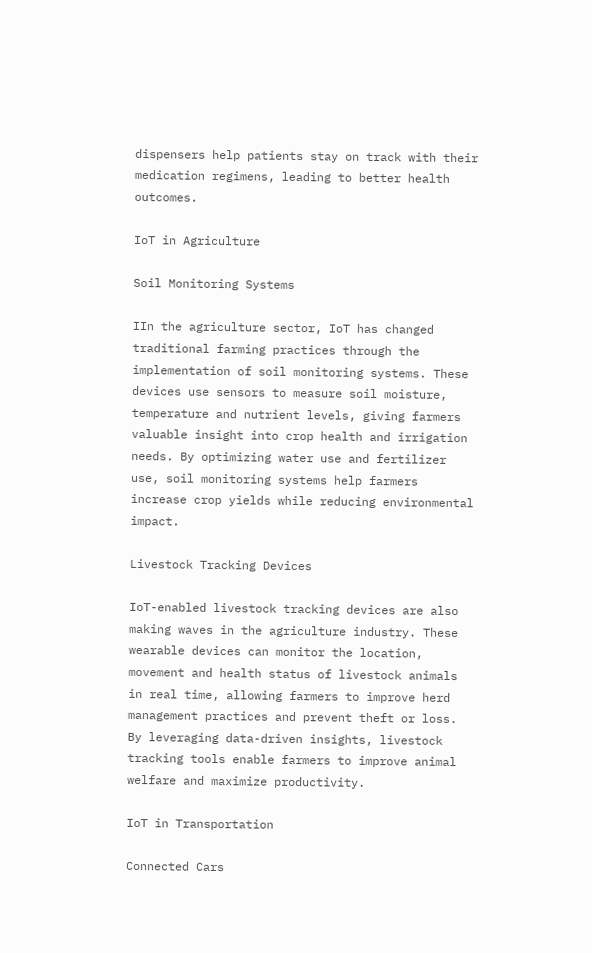dispensers help patients stay on track with their medication regimens, leading to better health outcomes.

IoT in Agriculture

Soil Monitoring Systems

IIn the agriculture sector, IoT has changed traditional farming practices through the implementation of soil monitoring systems. These devices use sensors to measure soil moisture, temperature and nutrient levels, giving farmers valuable insight into crop health and irrigation needs. By optimizing water use and fertilizer use, soil monitoring systems help farmers increase crop yields while reducing environmental impact.

Livestock Tracking Devices

IoT-enabled livestock tracking devices are also making waves in the agriculture industry. These wearable devices can monitor the location, movement and health status of livestock animals in real time, allowing farmers to improve herd management practices and prevent theft or loss. By leveraging data-driven insights, livestock tracking tools enable farmers to improve animal welfare and maximize productivity.

IoT in Transportation

Connected Cars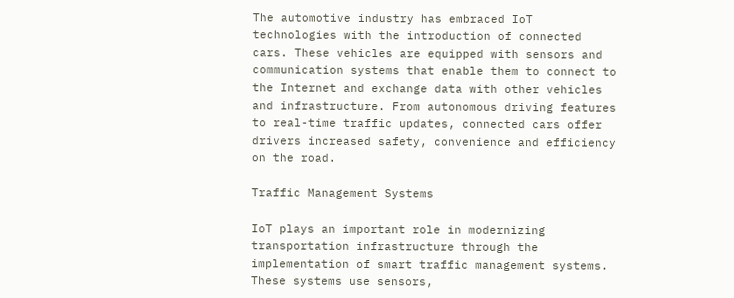The automotive industry has embraced IoT technologies with the introduction of connected cars. These vehicles are equipped with sensors and communication systems that enable them to connect to the Internet and exchange data with other vehicles and infrastructure. From autonomous driving features to real-time traffic updates, connected cars offer drivers increased safety, convenience and efficiency on the road.

Traffic Management Systems

IoT plays an important role in modernizing transportation infrastructure through the implementation of smart traffic management systems. These systems use sensors,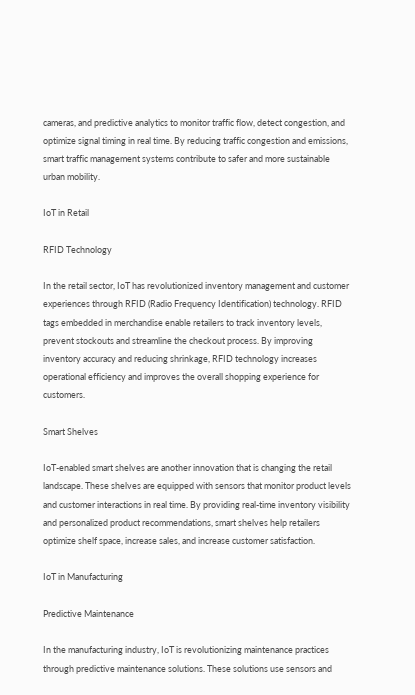cameras, and predictive analytics to monitor traffic flow, detect congestion, and optimize signal timing in real time. By reducing traffic congestion and emissions, smart traffic management systems contribute to safer and more sustainable urban mobility.

IoT in Retail

RFID Technology

In the retail sector, IoT has revolutionized inventory management and customer experiences through RFID (Radio Frequency Identification) technology. RFID tags embedded in merchandise enable retailers to track inventory levels, prevent stockouts and streamline the checkout process. By improving inventory accuracy and reducing shrinkage, RFID technology increases operational efficiency and improves the overall shopping experience for customers.

Smart Shelves

IoT-enabled smart shelves are another innovation that is changing the retail landscape. These shelves are equipped with sensors that monitor product levels and customer interactions in real time. By providing real-time inventory visibility and personalized product recommendations, smart shelves help retailers optimize shelf space, increase sales, and increase customer satisfaction.

IoT in Manufacturing

Predictive Maintenance

In the manufacturing industry, IoT is revolutionizing maintenance practices through predictive maintenance solutions. These solutions use sensors and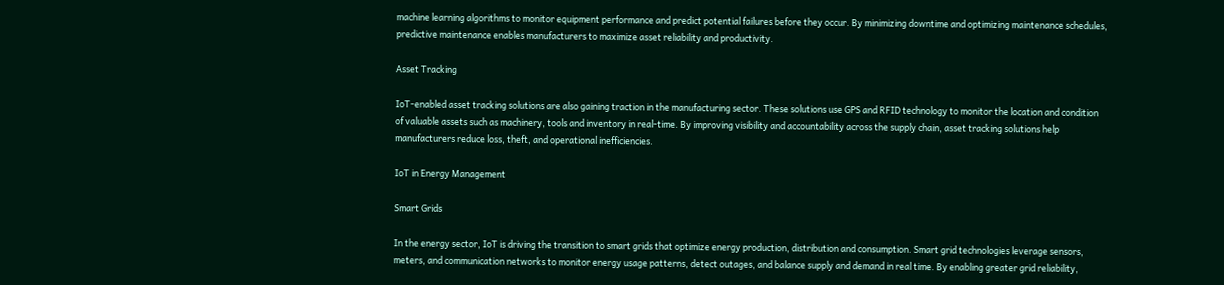machine learning algorithms to monitor equipment performance and predict potential failures before they occur. By minimizing downtime and optimizing maintenance schedules, predictive maintenance enables manufacturers to maximize asset reliability and productivity.

Asset Tracking

IoT-enabled asset tracking solutions are also gaining traction in the manufacturing sector. These solutions use GPS and RFID technology to monitor the location and condition of valuable assets such as machinery, tools and inventory in real-time. By improving visibility and accountability across the supply chain, asset tracking solutions help manufacturers reduce loss, theft, and operational inefficiencies.

IoT in Energy Management

Smart Grids

In the energy sector, IoT is driving the transition to smart grids that optimize energy production, distribution and consumption. Smart grid technologies leverage sensors, meters, and communication networks to monitor energy usage patterns, detect outages, and balance supply and demand in real time. By enabling greater grid reliability,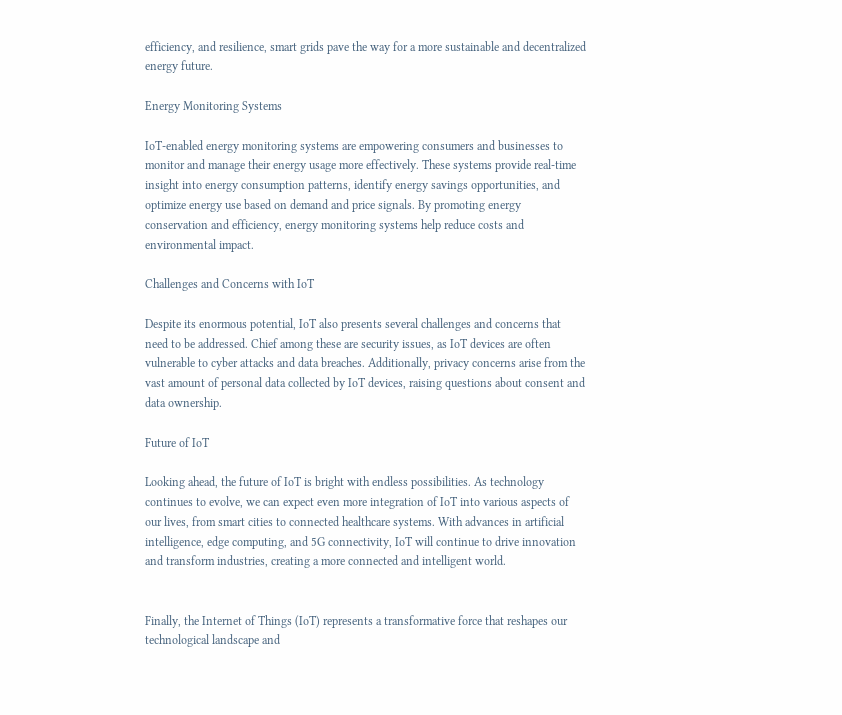efficiency, and resilience, smart grids pave the way for a more sustainable and decentralized energy future.

Energy Monitoring Systems

IoT-enabled energy monitoring systems are empowering consumers and businesses to monitor and manage their energy usage more effectively. These systems provide real-time insight into energy consumption patterns, identify energy savings opportunities, and optimize energy use based on demand and price signals. By promoting energy conservation and efficiency, energy monitoring systems help reduce costs and environmental impact.

Challenges and Concerns with IoT

Despite its enormous potential, IoT also presents several challenges and concerns that need to be addressed. Chief among these are security issues, as IoT devices are often vulnerable to cyber attacks and data breaches. Additionally, privacy concerns arise from the vast amount of personal data collected by IoT devices, raising questions about consent and data ownership.

Future of IoT

Looking ahead, the future of IoT is bright with endless possibilities. As technology continues to evolve, we can expect even more integration of IoT into various aspects of our lives, from smart cities to connected healthcare systems. With advances in artificial intelligence, edge computing, and 5G connectivity, IoT will continue to drive innovation and transform industries, creating a more connected and intelligent world.


Finally, the Internet of Things (IoT) represents a transformative force that reshapes our technological landscape and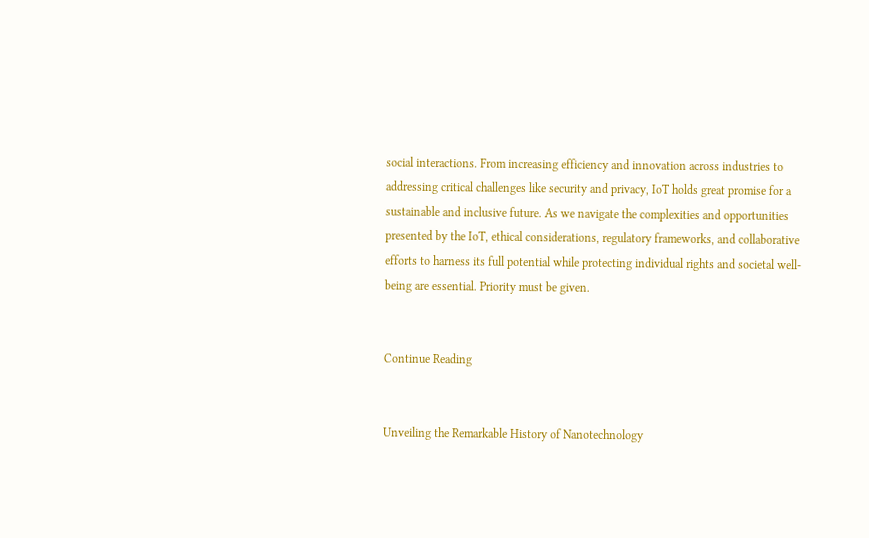social interactions. From increasing efficiency and innovation across industries to addressing critical challenges like security and privacy, IoT holds great promise for a sustainable and inclusive future. As we navigate the complexities and opportunities presented by the IoT, ethical considerations, regulatory frameworks, and collaborative efforts to harness its full potential while protecting individual rights and societal well-being are essential. Priority must be given.


Continue Reading


Unveiling the Remarkable History of Nanotechnology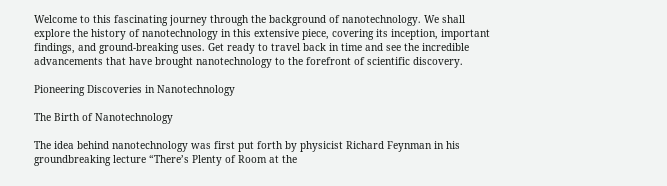Welcome to this fascinating journey through the background of nanotechnology. We shall explore the history of nanotechnology in this extensive piece, covering its inception, important findings, and ground-breaking uses. Get ready to travel back in time and see the incredible advancements that have brought nanotechnology to the forefront of scientific discovery.

Pioneering Discoveries in Nanotechnology

The Birth of Nanotechnology

The idea behind nanotechnology was first put forth by physicist Richard Feynman in his groundbreaking lecture “There’s Plenty of Room at the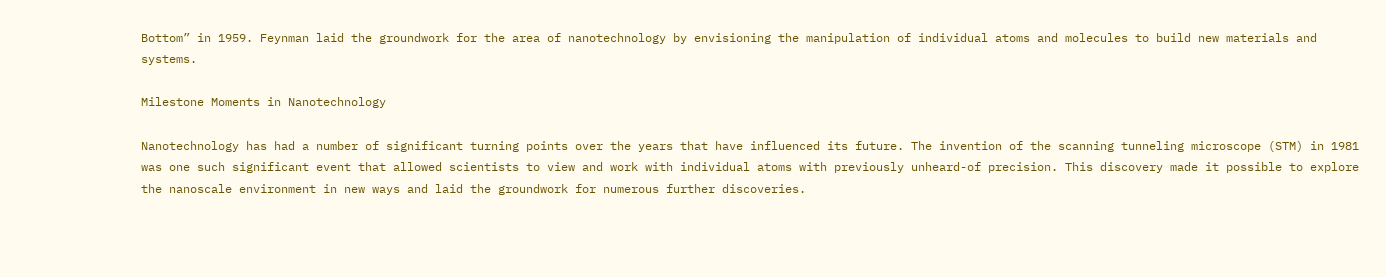Bottom” in 1959. Feynman laid the groundwork for the area of nanotechnology by envisioning the manipulation of individual atoms and molecules to build new materials and systems.

Milestone Moments in Nanotechnology

Nanotechnology has had a number of significant turning points over the years that have influenced its future. The invention of the scanning tunneling microscope (STM) in 1981 was one such significant event that allowed scientists to view and work with individual atoms with previously unheard-of precision. This discovery made it possible to explore the nanoscale environment in new ways and laid the groundwork for numerous further discoveries.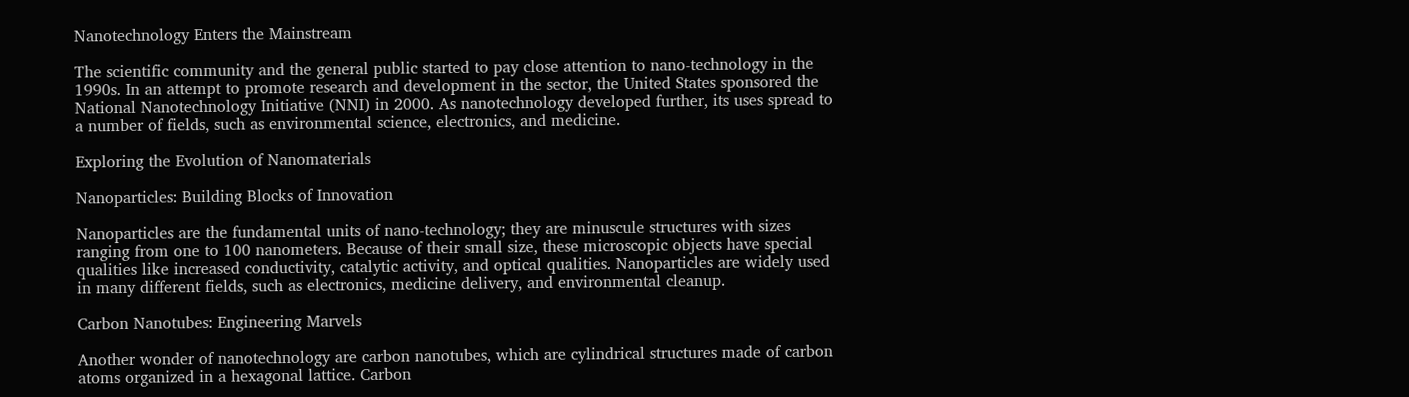Nanotechnology Enters the Mainstream

The scientific community and the general public started to pay close attention to nano-technology in the 1990s. In an attempt to promote research and development in the sector, the United States sponsored the National Nanotechnology Initiative (NNI) in 2000. As nanotechnology developed further, its uses spread to a number of fields, such as environmental science, electronics, and medicine.

Exploring the Evolution of Nanomaterials

Nanoparticles: Building Blocks of Innovation

Nanoparticles are the fundamental units of nano-technology; they are minuscule structures with sizes ranging from one to 100 nanometers. Because of their small size, these microscopic objects have special qualities like increased conductivity, catalytic activity, and optical qualities. Nanoparticles are widely used in many different fields, such as electronics, medicine delivery, and environmental cleanup.

Carbon Nanotubes: Engineering Marvels

Another wonder of nanotechnology are carbon nanotubes, which are cylindrical structures made of carbon atoms organized in a hexagonal lattice. Carbon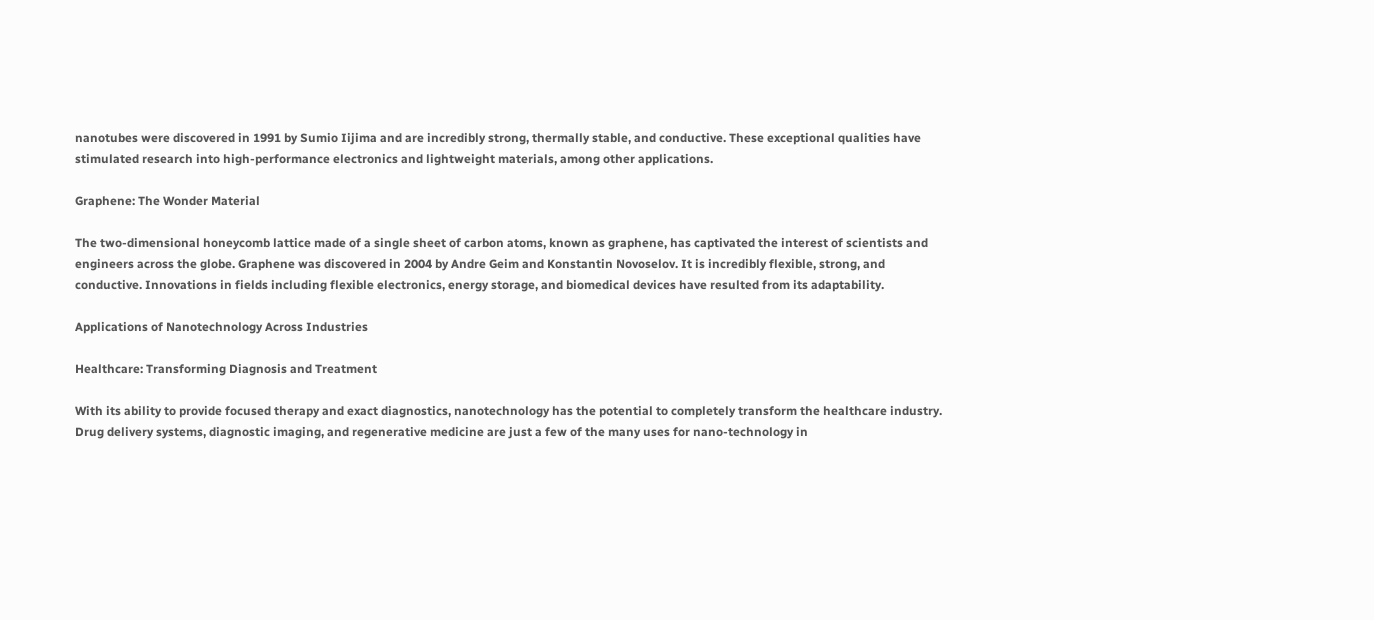nanotubes were discovered in 1991 by Sumio Iijima and are incredibly strong, thermally stable, and conductive. These exceptional qualities have stimulated research into high-performance electronics and lightweight materials, among other applications.

Graphene: The Wonder Material

The two-dimensional honeycomb lattice made of a single sheet of carbon atoms, known as graphene, has captivated the interest of scientists and engineers across the globe. Graphene was discovered in 2004 by Andre Geim and Konstantin Novoselov. It is incredibly flexible, strong, and conductive. Innovations in fields including flexible electronics, energy storage, and biomedical devices have resulted from its adaptability.

Applications of Nanotechnology Across Industries

Healthcare: Transforming Diagnosis and Treatment

With its ability to provide focused therapy and exact diagnostics, nanotechnology has the potential to completely transform the healthcare industry. Drug delivery systems, diagnostic imaging, and regenerative medicine are just a few of the many uses for nano-technology in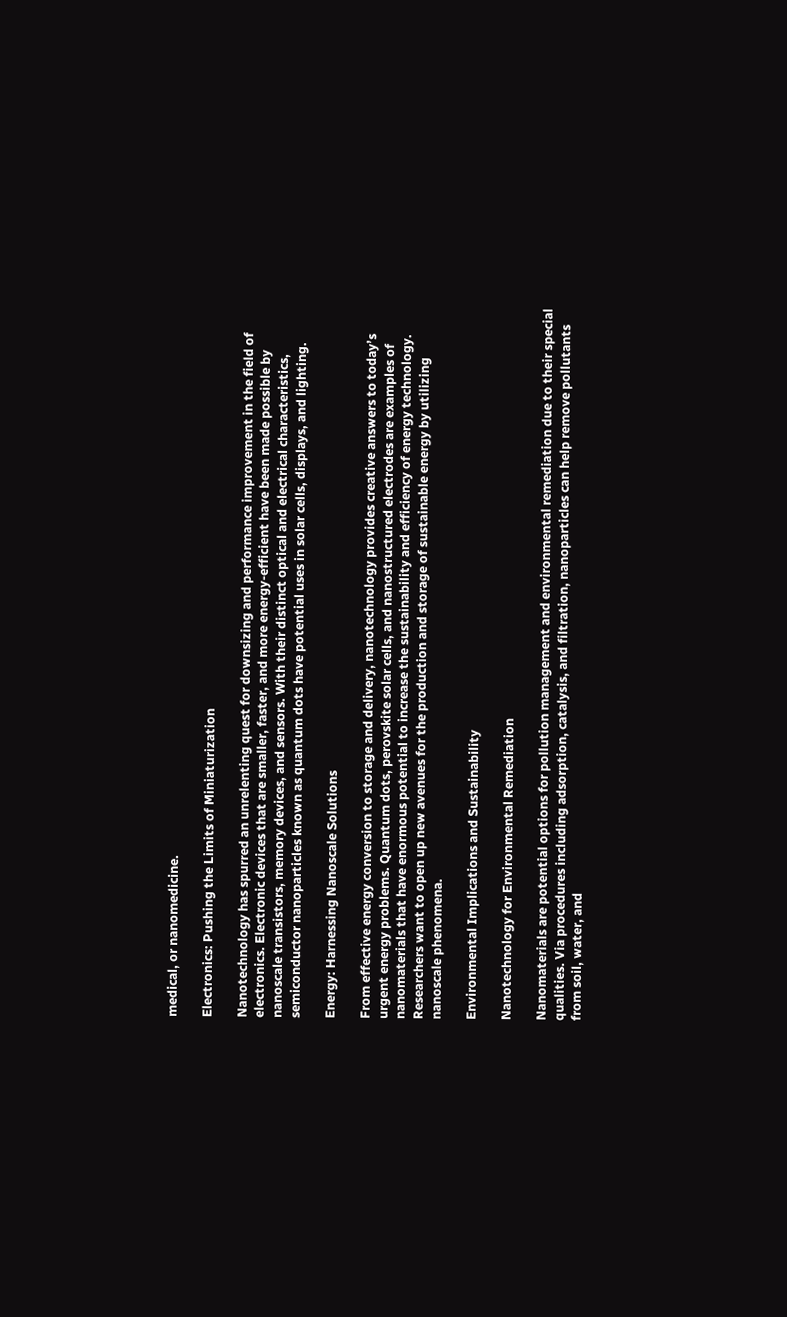medical, or nanomedicine.

Electronics: Pushing the Limits of Miniaturization

Nanotechnology has spurred an unrelenting quest for downsizing and performance improvement in the field of electronics. Electronic devices that are smaller, faster, and more energy-efficient have been made possible by nanoscale transistors, memory devices, and sensors. With their distinct optical and electrical characteristics, semiconductor nanoparticles known as quantum dots have potential uses in solar cells, displays, and lighting.

Energy: Harnessing Nanoscale Solutions

From effective energy conversion to storage and delivery, nanotechnology provides creative answers to today’s urgent energy problems. Quantum dots, perovskite solar cells, and nanostructured electrodes are examples of nanomaterials that have enormous potential to increase the sustainability and efficiency of energy technology. Researchers want to open up new avenues for the production and storage of sustainable energy by utilizing nanoscale phenomena.

Environmental Implications and Sustainability

Nanotechnology for Environmental Remediation

Nanomaterials are potential options for pollution management and environmental remediation due to their special qualities. Via procedures including adsorption, catalysis, and filtration, nanoparticles can help remove pollutants from soil, water, and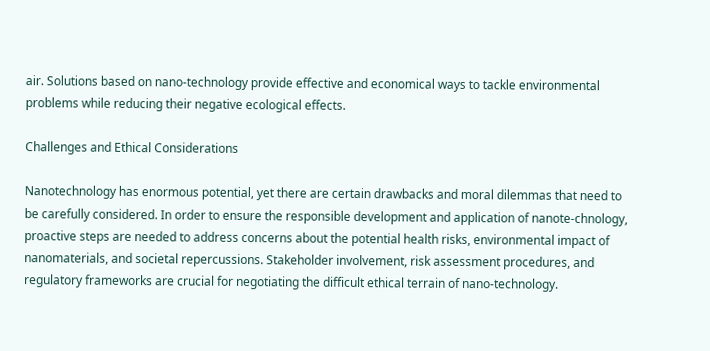air. Solutions based on nano-technology provide effective and economical ways to tackle environmental problems while reducing their negative ecological effects.

Challenges and Ethical Considerations

Nanotechnology has enormous potential, yet there are certain drawbacks and moral dilemmas that need to be carefully considered. In order to ensure the responsible development and application of nanote-chnology, proactive steps are needed to address concerns about the potential health risks, environmental impact of nanomaterials, and societal repercussions. Stakeholder involvement, risk assessment procedures, and regulatory frameworks are crucial for negotiating the difficult ethical terrain of nano-technology.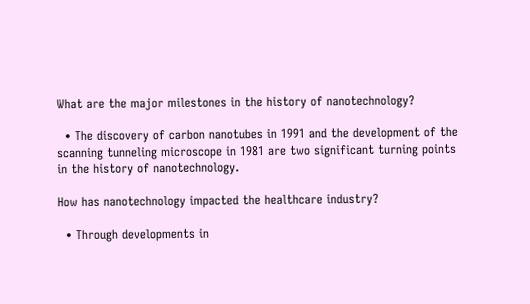What are the major milestones in the history of nanotechnology?

  • The discovery of carbon nanotubes in 1991 and the development of the scanning tunneling microscope in 1981 are two significant turning points in the history of nanotechnology.

How has nanotechnology impacted the healthcare industry?

  • Through developments in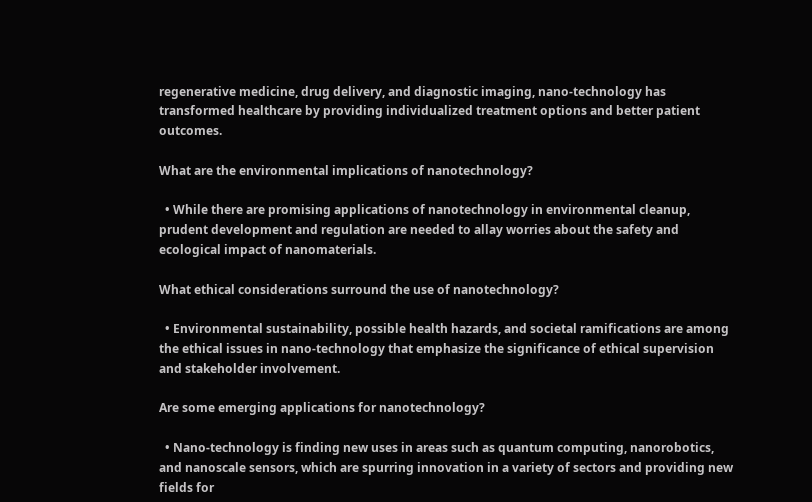regenerative medicine, drug delivery, and diagnostic imaging, nano-technology has transformed healthcare by providing individualized treatment options and better patient outcomes.

What are the environmental implications of nanotechnology?

  • While there are promising applications of nanotechnology in environmental cleanup, prudent development and regulation are needed to allay worries about the safety and ecological impact of nanomaterials.

What ethical considerations surround the use of nanotechnology?

  • Environmental sustainability, possible health hazards, and societal ramifications are among the ethical issues in nano-technology that emphasize the significance of ethical supervision and stakeholder involvement.

Are some emerging applications for nanotechnology?

  • Nano-technology is finding new uses in areas such as quantum computing, nanorobotics, and nanoscale sensors, which are spurring innovation in a variety of sectors and providing new fields for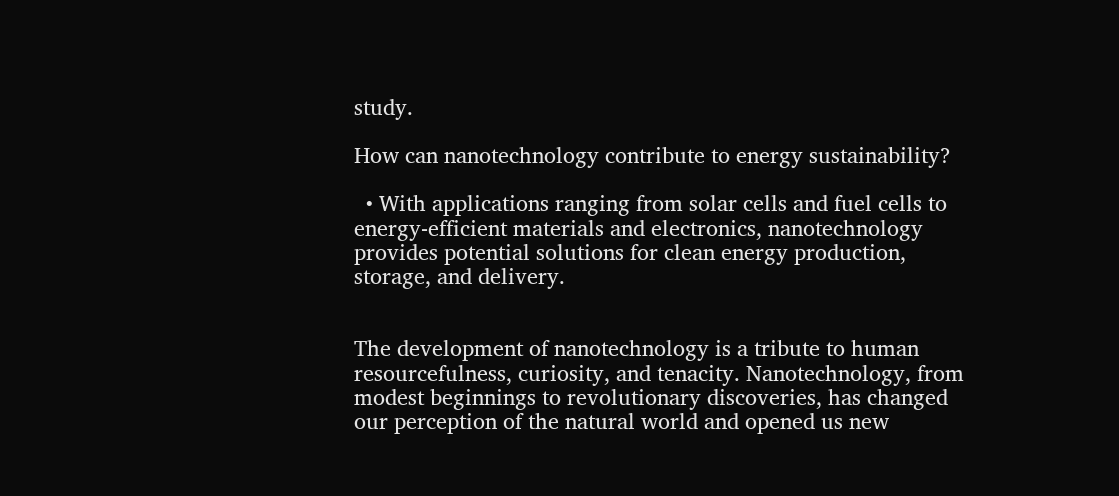study.

How can nanotechnology contribute to energy sustainability?

  • With applications ranging from solar cells and fuel cells to energy-efficient materials and electronics, nanotechnology provides potential solutions for clean energy production, storage, and delivery.


The development of nanotechnology is a tribute to human resourcefulness, curiosity, and tenacity. Nanotechnology, from modest beginnings to revolutionary discoveries, has changed our perception of the natural world and opened us new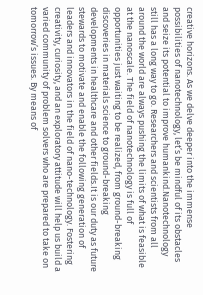creative horizons. As we delve deeper into the immense possibilities of nanotechnology, let’s be mindful of its obstacles and seize its potential to improve humankind.Nanotechnology still has a long way to go. Researchers and scientists from all around the world are always pushing the limits of what is feasible at the nanoscale. The field of nanotechnology is full of opportunities just waiting to be realized, from ground-breaking discoveries in materials science to ground-breaking developments in healthcare and other fields.It is our duty as future stewards to motivate and enable the following generation of leaders and innovators in the field of nano-technology. Fostering creativity, curiosity, and an exploratory attitude will help us build a varied community of problem solvers who are prepared to take on tomorrow’s issues. By means of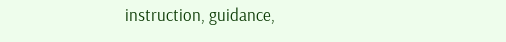instruction, guidance,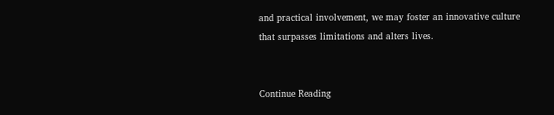and practical involvement, we may foster an innovative culture that surpasses limitations and alters lives.


Continue Reading